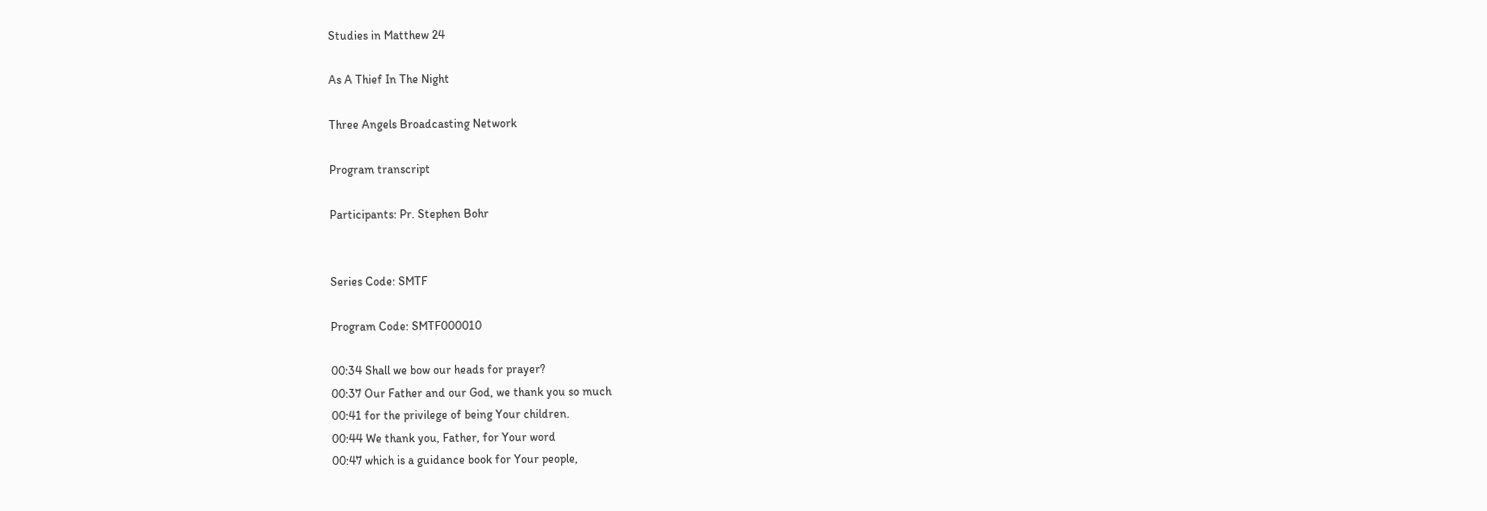Studies in Matthew 24

As A Thief In The Night

Three Angels Broadcasting Network

Program transcript

Participants: Pr. Stephen Bohr


Series Code: SMTF

Program Code: SMTF000010

00:34 Shall we bow our heads for prayer?
00:37 Our Father and our God, we thank you so much
00:41 for the privilege of being Your children.
00:44 We thank you, Father, for Your word
00:47 which is a guidance book for Your people,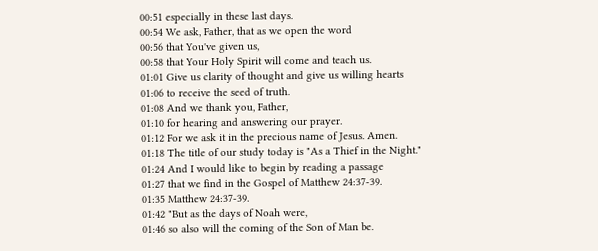00:51 especially in these last days.
00:54 We ask, Father, that as we open the word
00:56 that You've given us,
00:58 that Your Holy Spirit will come and teach us.
01:01 Give us clarity of thought and give us willing hearts
01:06 to receive the seed of truth.
01:08 And we thank you, Father,
01:10 for hearing and answering our prayer.
01:12 For we ask it in the precious name of Jesus. Amen.
01:18 The title of our study today is "As a Thief in the Night."
01:24 And I would like to begin by reading a passage
01:27 that we find in the Gospel of Matthew 24:37-39.
01:35 Matthew 24:37-39.
01:42 "But as the days of Noah were,
01:46 so also will the coming of the Son of Man be.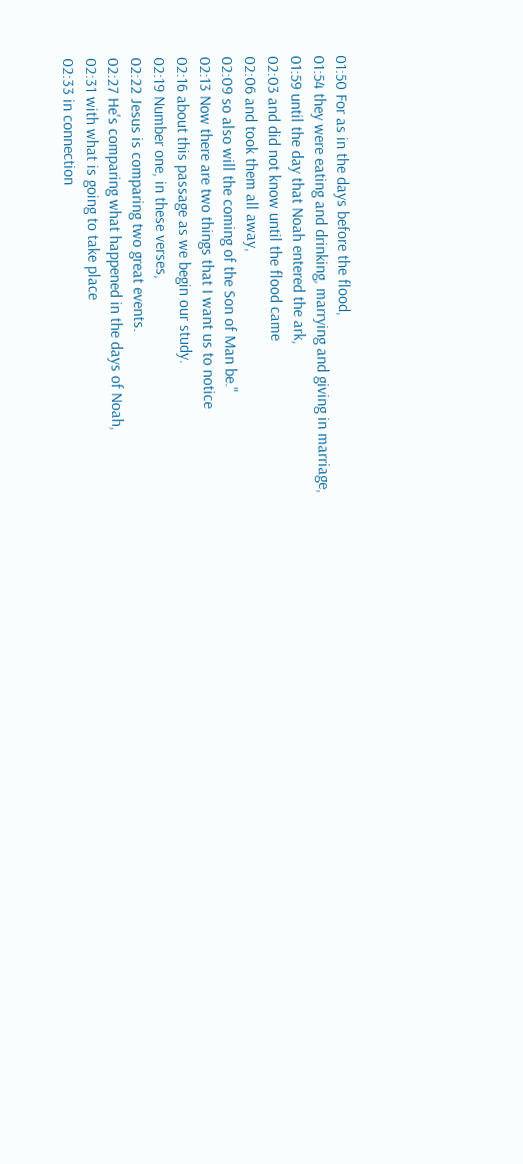01:50 For as in the days before the flood,
01:54 they were eating and drinking, marrying and giving in marriage,
01:59 until the day that Noah entered the ark,
02:03 and did not know until the flood came
02:06 and took them all away,
02:09 so also will the coming of the Son of Man be."
02:13 Now there are two things that I want us to notice
02:16 about this passage as we begin our study.
02:19 Number one, in these verses,
02:22 Jesus is comparing two great events.
02:27 He's comparing what happened in the days of Noah,
02:31 with what is going to take place
02:33 in connection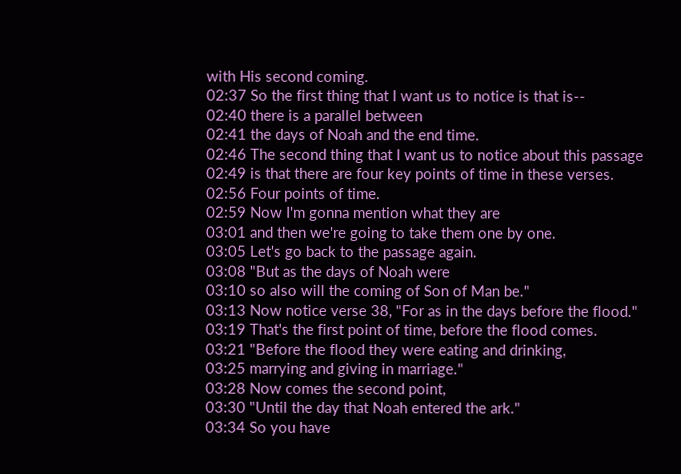with His second coming.
02:37 So the first thing that I want us to notice is that is--
02:40 there is a parallel between
02:41 the days of Noah and the end time.
02:46 The second thing that I want us to notice about this passage
02:49 is that there are four key points of time in these verses.
02:56 Four points of time.
02:59 Now I'm gonna mention what they are
03:01 and then we're going to take them one by one.
03:05 Let's go back to the passage again.
03:08 "But as the days of Noah were
03:10 so also will the coming of Son of Man be."
03:13 Now notice verse 38, "For as in the days before the flood."
03:19 That's the first point of time, before the flood comes.
03:21 "Before the flood they were eating and drinking,
03:25 marrying and giving in marriage."
03:28 Now comes the second point,
03:30 "Until the day that Noah entered the ark."
03:34 So you have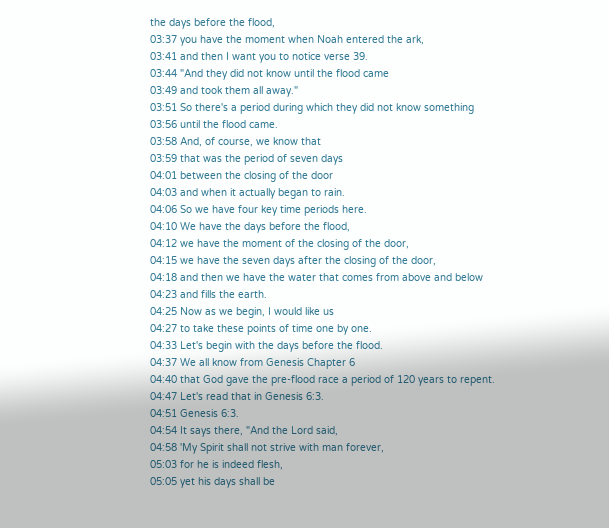the days before the flood,
03:37 you have the moment when Noah entered the ark,
03:41 and then I want you to notice verse 39.
03:44 "And they did not know until the flood came
03:49 and took them all away."
03:51 So there's a period during which they did not know something
03:56 until the flood came.
03:58 And, of course, we know that
03:59 that was the period of seven days
04:01 between the closing of the door
04:03 and when it actually began to rain.
04:06 So we have four key time periods here.
04:10 We have the days before the flood,
04:12 we have the moment of the closing of the door,
04:15 we have the seven days after the closing of the door,
04:18 and then we have the water that comes from above and below
04:23 and fills the earth.
04:25 Now as we begin, I would like us
04:27 to take these points of time one by one.
04:33 Let's begin with the days before the flood.
04:37 We all know from Genesis Chapter 6
04:40 that God gave the pre-flood race a period of 120 years to repent.
04:47 Let's read that in Genesis 6:3.
04:51 Genesis 6:3.
04:54 It says there, "And the Lord said,
04:58 'My Spirit shall not strive with man forever,
05:03 for he is indeed flesh,
05:05 yet his days shall be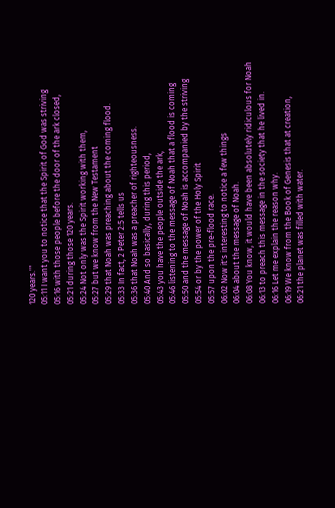120 years.'"
05:11 I want you to notice that the Spirit of God was striving
05:16 with those people before the door of the ark closed,
05:21 during those 120 years.
05:24 Not only was the Spirit working with them,
05:27 but we know from the New Testament
05:29 that Noah was preaching about the coming flood.
05:33 In fact, 2 Peter 2:5 tells us
05:36 that Noah was a preacher of righteousness.
05:40 And so basically, during this period,
05:43 you have the people outside the ark,
05:46 listening to the message of Noah that a flood is coming
05:50 and the message of Noah is accompanied by the striving
05:54 or by the power of the Holy Spirit
05:57 upon the pre-flood race.
06:02 Now it's interesting to notice a few things
06:04 about the message of Noah.
06:08 You know, it would have been absolutely ridiculous for Noah
06:13 to preach this message in the society that he lived in.
06:16 Let me explain the reason why.
06:19 We know from the Book of Genesis that at creation,
06:21 the planet was filled with water.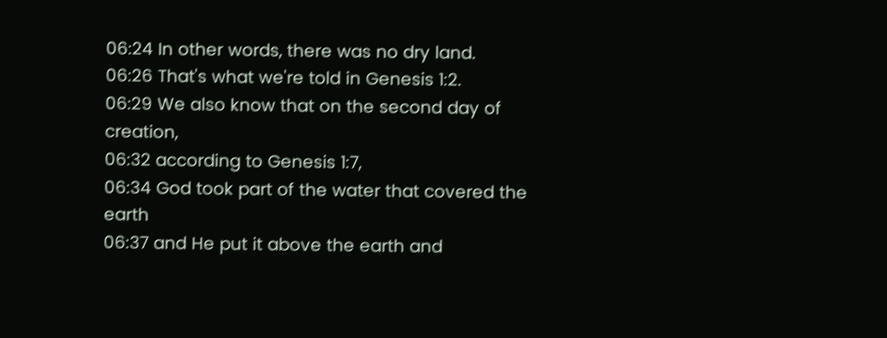06:24 In other words, there was no dry land.
06:26 That's what we're told in Genesis 1:2.
06:29 We also know that on the second day of creation,
06:32 according to Genesis 1:7,
06:34 God took part of the water that covered the earth
06:37 and He put it above the earth and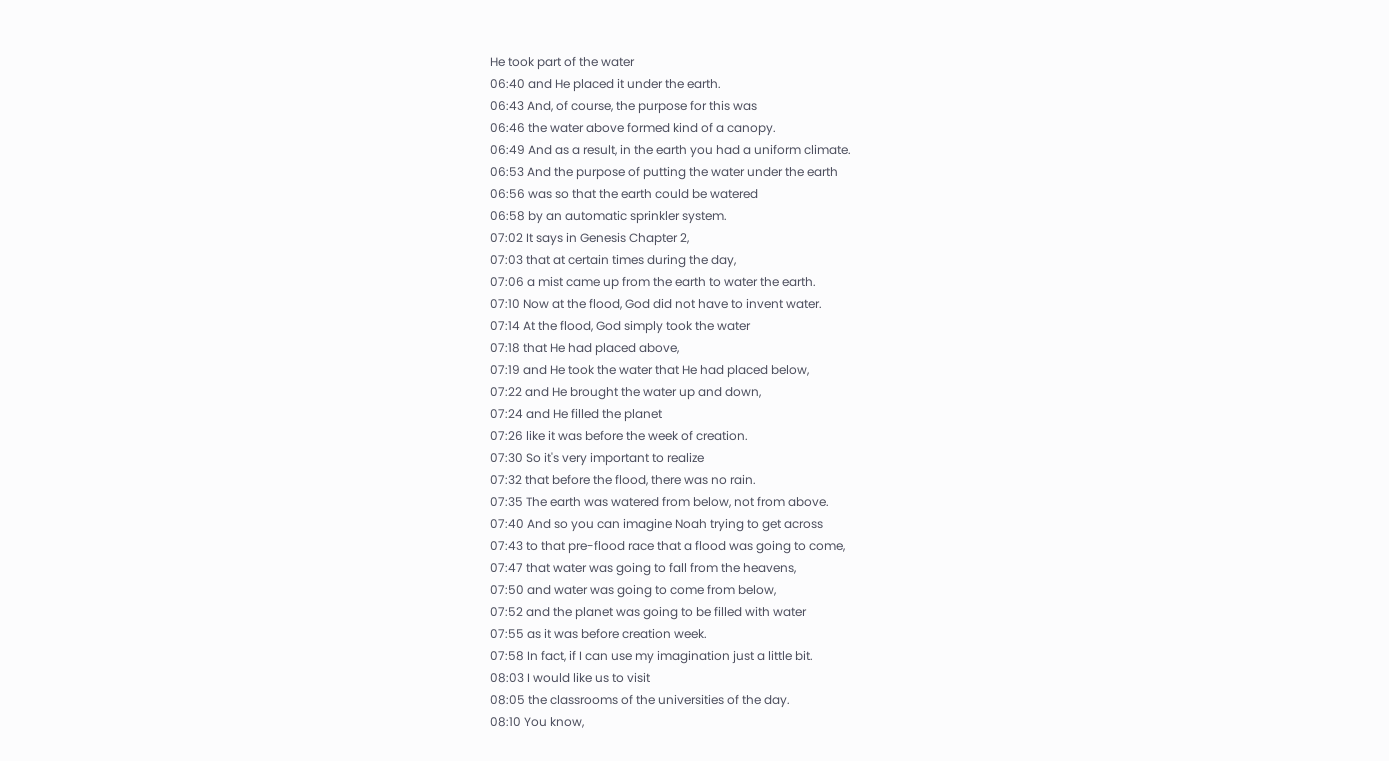He took part of the water
06:40 and He placed it under the earth.
06:43 And, of course, the purpose for this was
06:46 the water above formed kind of a canopy.
06:49 And as a result, in the earth you had a uniform climate.
06:53 And the purpose of putting the water under the earth
06:56 was so that the earth could be watered
06:58 by an automatic sprinkler system.
07:02 It says in Genesis Chapter 2,
07:03 that at certain times during the day,
07:06 a mist came up from the earth to water the earth.
07:10 Now at the flood, God did not have to invent water.
07:14 At the flood, God simply took the water
07:18 that He had placed above,
07:19 and He took the water that He had placed below,
07:22 and He brought the water up and down,
07:24 and He filled the planet
07:26 like it was before the week of creation.
07:30 So it's very important to realize
07:32 that before the flood, there was no rain.
07:35 The earth was watered from below, not from above.
07:40 And so you can imagine Noah trying to get across
07:43 to that pre-flood race that a flood was going to come,
07:47 that water was going to fall from the heavens,
07:50 and water was going to come from below,
07:52 and the planet was going to be filled with water
07:55 as it was before creation week.
07:58 In fact, if I can use my imagination just a little bit.
08:03 I would like us to visit
08:05 the classrooms of the universities of the day.
08:10 You know,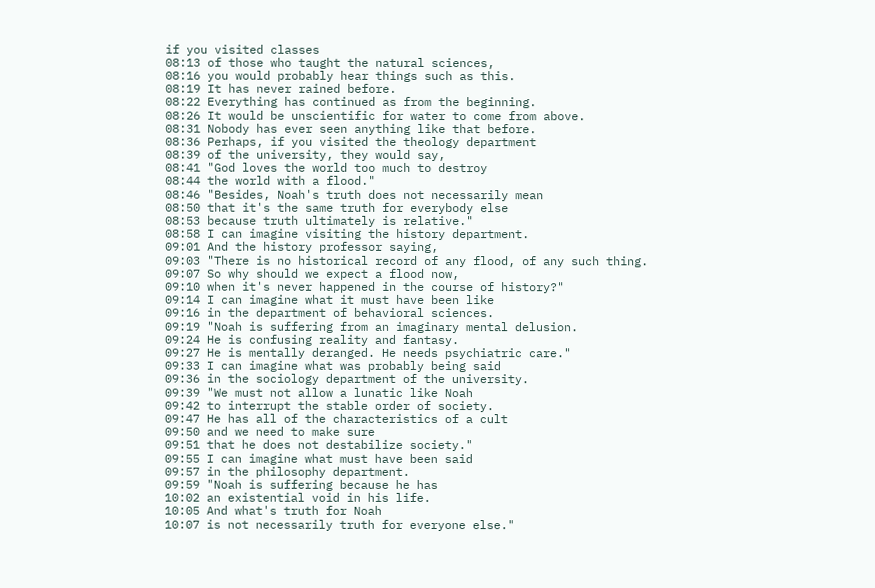if you visited classes
08:13 of those who taught the natural sciences,
08:16 you would probably hear things such as this.
08:19 It has never rained before.
08:22 Everything has continued as from the beginning.
08:26 It would be unscientific for water to come from above.
08:31 Nobody has ever seen anything like that before.
08:36 Perhaps, if you visited the theology department
08:39 of the university, they would say,
08:41 "God loves the world too much to destroy
08:44 the world with a flood."
08:46 "Besides, Noah's truth does not necessarily mean
08:50 that it's the same truth for everybody else
08:53 because truth ultimately is relative."
08:58 I can imagine visiting the history department.
09:01 And the history professor saying,
09:03 "There is no historical record of any flood, of any such thing.
09:07 So why should we expect a flood now,
09:10 when it's never happened in the course of history?"
09:14 I can imagine what it must have been like
09:16 in the department of behavioral sciences.
09:19 "Noah is suffering from an imaginary mental delusion.
09:24 He is confusing reality and fantasy.
09:27 He is mentally deranged. He needs psychiatric care."
09:33 I can imagine what was probably being said
09:36 in the sociology department of the university.
09:39 "We must not allow a lunatic like Noah
09:42 to interrupt the stable order of society.
09:47 He has all of the characteristics of a cult
09:50 and we need to make sure
09:51 that he does not destabilize society."
09:55 I can imagine what must have been said
09:57 in the philosophy department.
09:59 "Noah is suffering because he has
10:02 an existential void in his life.
10:05 And what's truth for Noah
10:07 is not necessarily truth for everyone else."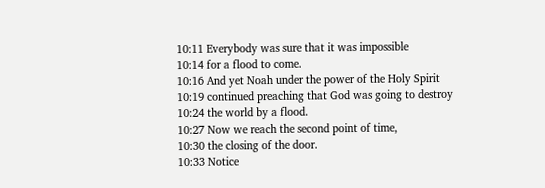10:11 Everybody was sure that it was impossible
10:14 for a flood to come.
10:16 And yet Noah under the power of the Holy Spirit
10:19 continued preaching that God was going to destroy
10:24 the world by a flood.
10:27 Now we reach the second point of time,
10:30 the closing of the door.
10:33 Notice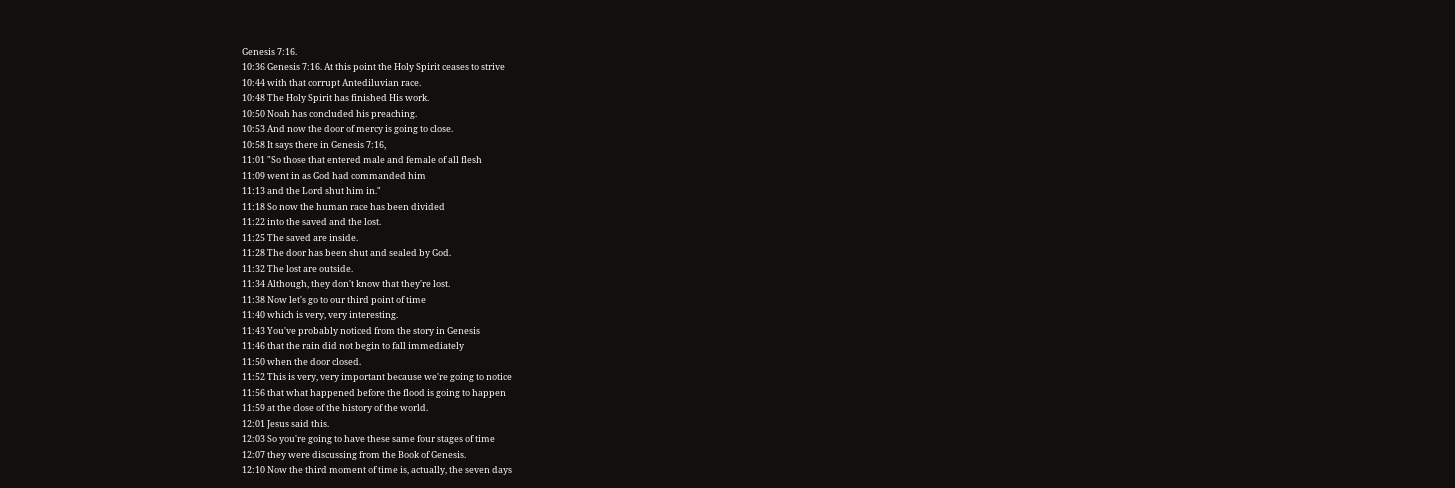Genesis 7:16.
10:36 Genesis 7:16. At this point the Holy Spirit ceases to strive
10:44 with that corrupt Antediluvian race.
10:48 The Holy Spirit has finished His work.
10:50 Noah has concluded his preaching.
10:53 And now the door of mercy is going to close.
10:58 It says there in Genesis 7:16,
11:01 "So those that entered male and female of all flesh
11:09 went in as God had commanded him
11:13 and the Lord shut him in."
11:18 So now the human race has been divided
11:22 into the saved and the lost.
11:25 The saved are inside.
11:28 The door has been shut and sealed by God.
11:32 The lost are outside.
11:34 Although, they don't know that they're lost.
11:38 Now let's go to our third point of time
11:40 which is very, very interesting.
11:43 You've probably noticed from the story in Genesis
11:46 that the rain did not begin to fall immediately
11:50 when the door closed.
11:52 This is very, very important because we're going to notice
11:56 that what happened before the flood is going to happen
11:59 at the close of the history of the world.
12:01 Jesus said this.
12:03 So you're going to have these same four stages of time
12:07 they were discussing from the Book of Genesis.
12:10 Now the third moment of time is, actually, the seven days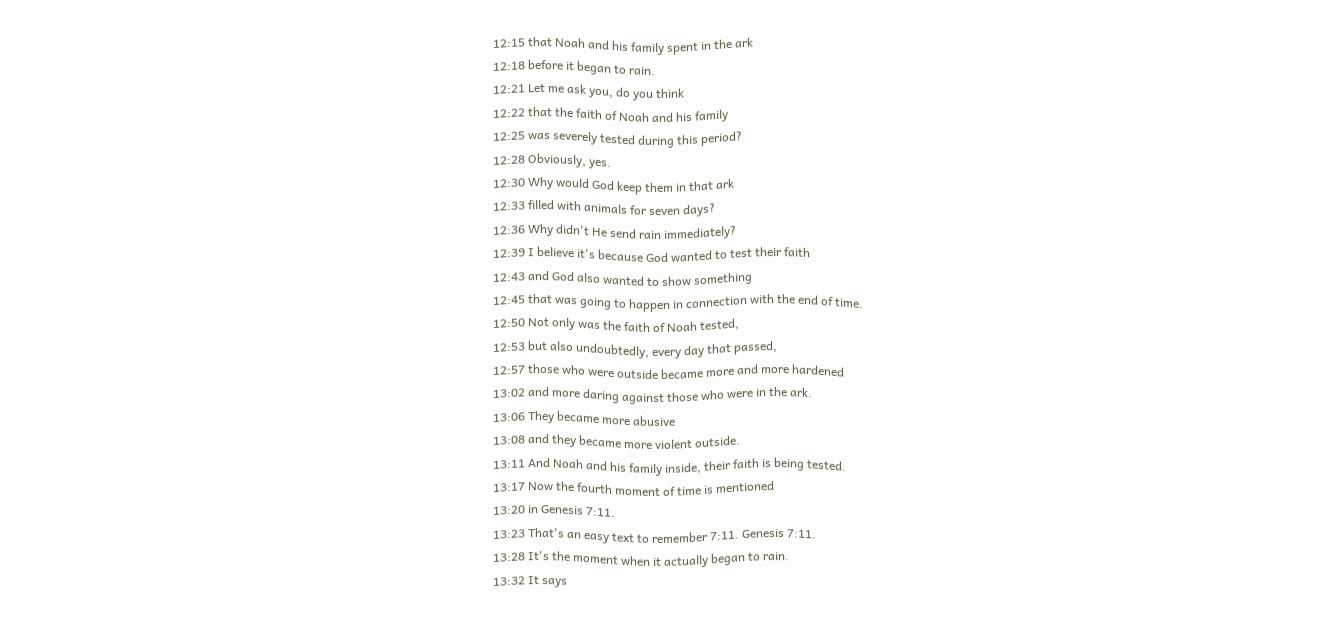12:15 that Noah and his family spent in the ark
12:18 before it began to rain.
12:21 Let me ask you, do you think
12:22 that the faith of Noah and his family
12:25 was severely tested during this period?
12:28 Obviously, yes.
12:30 Why would God keep them in that ark
12:33 filled with animals for seven days?
12:36 Why didn't He send rain immediately?
12:39 I believe it's because God wanted to test their faith
12:43 and God also wanted to show something
12:45 that was going to happen in connection with the end of time.
12:50 Not only was the faith of Noah tested,
12:53 but also undoubtedly, every day that passed,
12:57 those who were outside became more and more hardened
13:02 and more daring against those who were in the ark.
13:06 They became more abusive
13:08 and they became more violent outside.
13:11 And Noah and his family inside, their faith is being tested.
13:17 Now the fourth moment of time is mentioned
13:20 in Genesis 7:11.
13:23 That's an easy text to remember 7:11. Genesis 7:11.
13:28 It's the moment when it actually began to rain.
13:32 It says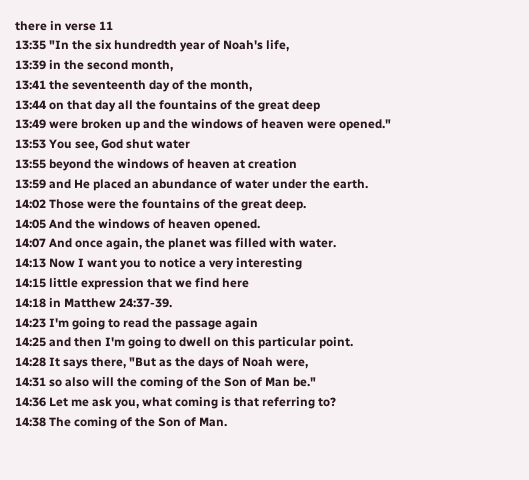there in verse 11
13:35 "In the six hundredth year of Noah's life,
13:39 in the second month,
13:41 the seventeenth day of the month,
13:44 on that day all the fountains of the great deep
13:49 were broken up and the windows of heaven were opened."
13:53 You see, God shut water
13:55 beyond the windows of heaven at creation
13:59 and He placed an abundance of water under the earth.
14:02 Those were the fountains of the great deep.
14:05 And the windows of heaven opened.
14:07 And once again, the planet was filled with water.
14:13 Now I want you to notice a very interesting
14:15 little expression that we find here
14:18 in Matthew 24:37-39.
14:23 I'm going to read the passage again
14:25 and then I'm going to dwell on this particular point.
14:28 It says there, "But as the days of Noah were,
14:31 so also will the coming of the Son of Man be."
14:36 Let me ask you, what coming is that referring to?
14:38 The coming of the Son of Man.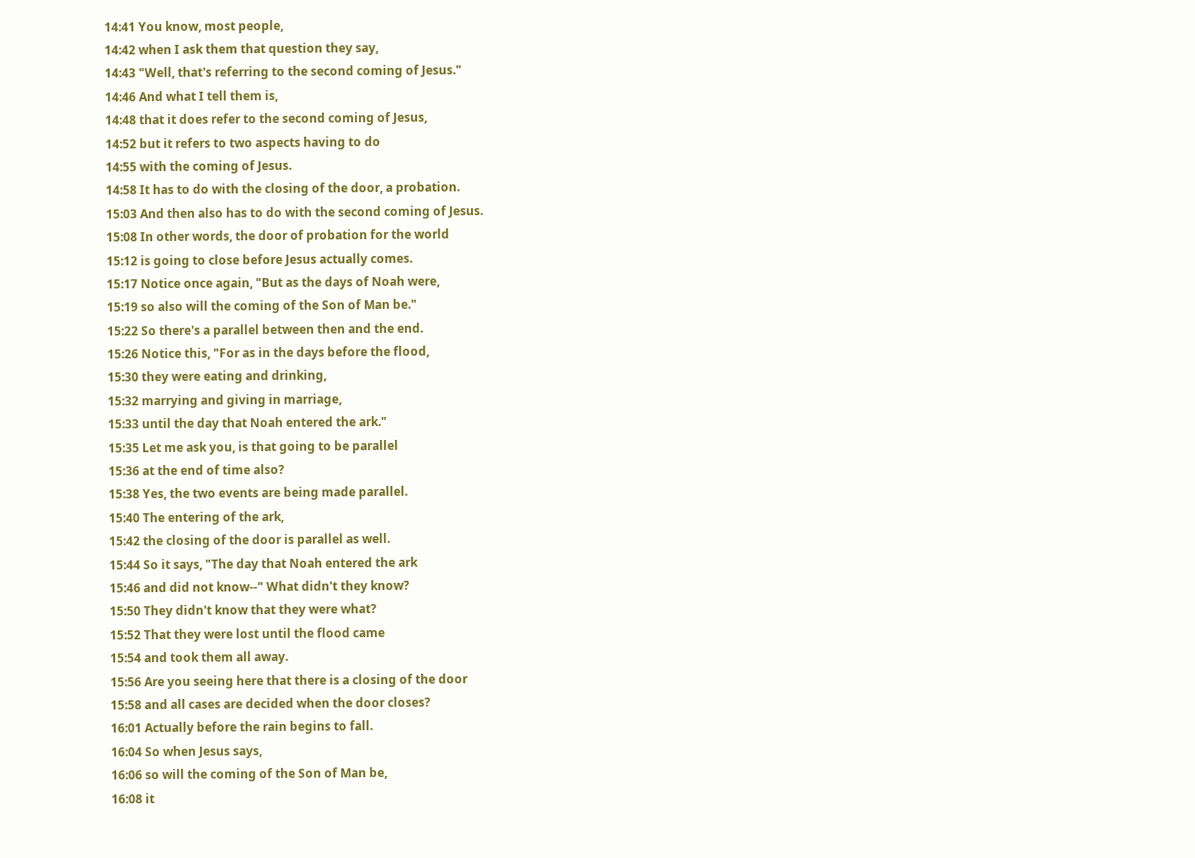14:41 You know, most people,
14:42 when I ask them that question they say,
14:43 "Well, that's referring to the second coming of Jesus."
14:46 And what I tell them is,
14:48 that it does refer to the second coming of Jesus,
14:52 but it refers to two aspects having to do
14:55 with the coming of Jesus.
14:58 It has to do with the closing of the door, a probation.
15:03 And then also has to do with the second coming of Jesus.
15:08 In other words, the door of probation for the world
15:12 is going to close before Jesus actually comes.
15:17 Notice once again, "But as the days of Noah were,
15:19 so also will the coming of the Son of Man be."
15:22 So there's a parallel between then and the end.
15:26 Notice this, "For as in the days before the flood,
15:30 they were eating and drinking,
15:32 marrying and giving in marriage,
15:33 until the day that Noah entered the ark."
15:35 Let me ask you, is that going to be parallel
15:36 at the end of time also?
15:38 Yes, the two events are being made parallel.
15:40 The entering of the ark,
15:42 the closing of the door is parallel as well.
15:44 So it says, "The day that Noah entered the ark
15:46 and did not know--" What didn't they know?
15:50 They didn't know that they were what?
15:52 That they were lost until the flood came
15:54 and took them all away.
15:56 Are you seeing here that there is a closing of the door
15:58 and all cases are decided when the door closes?
16:01 Actually before the rain begins to fall.
16:04 So when Jesus says,
16:06 so will the coming of the Son of Man be,
16:08 it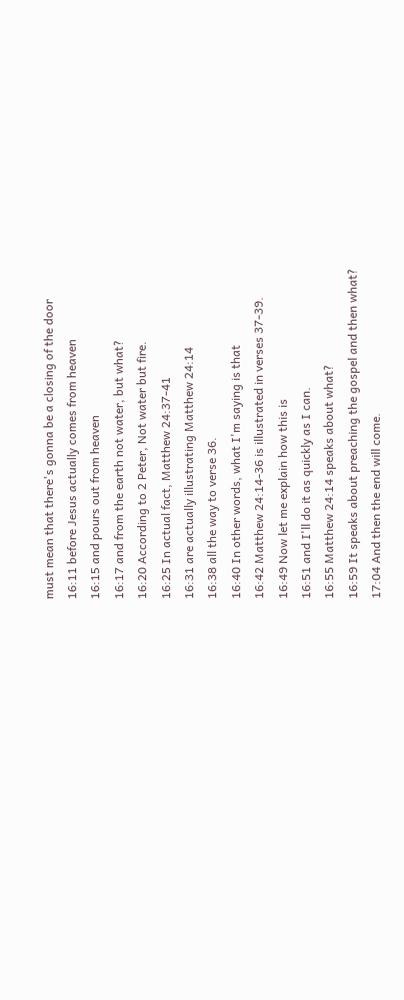must mean that there's gonna be a closing of the door
16:11 before Jesus actually comes from heaven
16:15 and pours out from heaven
16:17 and from the earth not water, but what?
16:20 According to 2 Peter, Not water but fire.
16:25 In actual fact, Matthew 24:37-41
16:31 are actually illustrating Matthew 24:14
16:38 all the way to verse 36.
16:40 In other words, what I'm saying is that
16:42 Matthew 24:14-36 is illustrated in verses 37-39.
16:49 Now let me explain how this is
16:51 and I'll do it as quickly as I can.
16:55 Matthew 24:14 speaks about what?
16:59 It speaks about preaching the gospel and then what?
17:04 And then the end will come.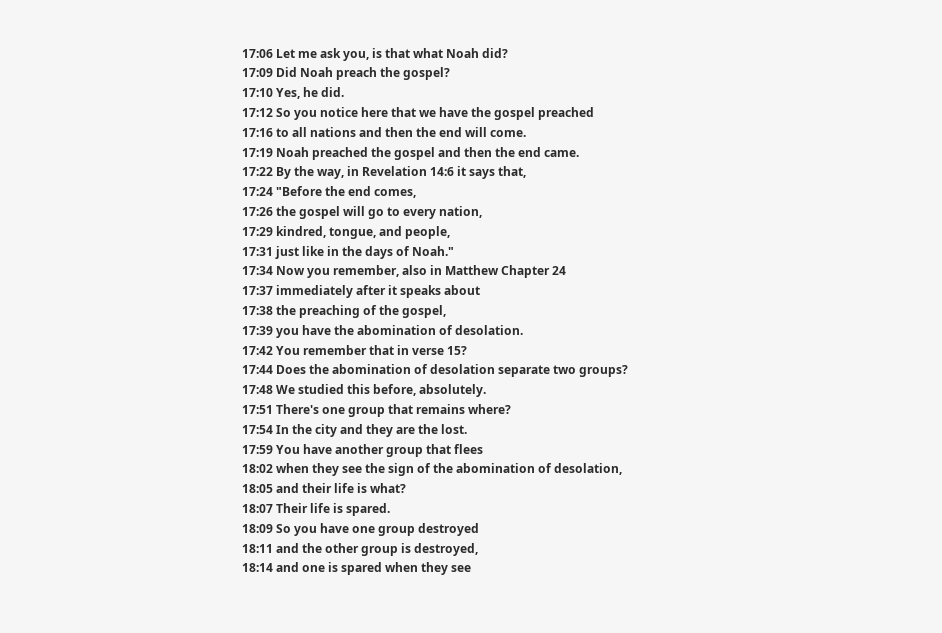17:06 Let me ask you, is that what Noah did?
17:09 Did Noah preach the gospel?
17:10 Yes, he did.
17:12 So you notice here that we have the gospel preached
17:16 to all nations and then the end will come.
17:19 Noah preached the gospel and then the end came.
17:22 By the way, in Revelation 14:6 it says that,
17:24 "Before the end comes,
17:26 the gospel will go to every nation,
17:29 kindred, tongue, and people,
17:31 just like in the days of Noah."
17:34 Now you remember, also in Matthew Chapter 24
17:37 immediately after it speaks about
17:38 the preaching of the gospel,
17:39 you have the abomination of desolation.
17:42 You remember that in verse 15?
17:44 Does the abomination of desolation separate two groups?
17:48 We studied this before, absolutely.
17:51 There's one group that remains where?
17:54 In the city and they are the lost.
17:59 You have another group that flees
18:02 when they see the sign of the abomination of desolation,
18:05 and their life is what?
18:07 Their life is spared.
18:09 So you have one group destroyed
18:11 and the other group is destroyed,
18:14 and one is spared when they see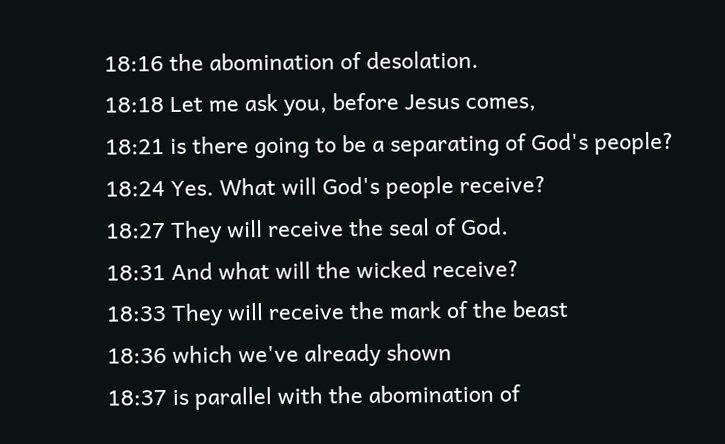18:16 the abomination of desolation.
18:18 Let me ask you, before Jesus comes,
18:21 is there going to be a separating of God's people?
18:24 Yes. What will God's people receive?
18:27 They will receive the seal of God.
18:31 And what will the wicked receive?
18:33 They will receive the mark of the beast
18:36 which we've already shown
18:37 is parallel with the abomination of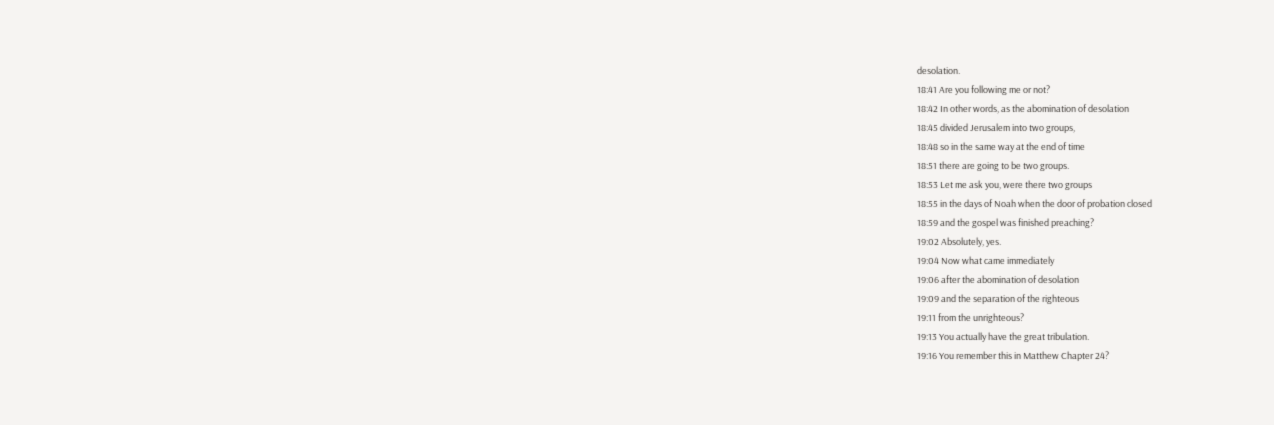desolation.
18:41 Are you following me or not?
18:42 In other words, as the abomination of desolation
18:45 divided Jerusalem into two groups,
18:48 so in the same way at the end of time
18:51 there are going to be two groups.
18:53 Let me ask you, were there two groups
18:55 in the days of Noah when the door of probation closed
18:59 and the gospel was finished preaching?
19:02 Absolutely, yes.
19:04 Now what came immediately
19:06 after the abomination of desolation
19:09 and the separation of the righteous
19:11 from the unrighteous?
19:13 You actually have the great tribulation.
19:16 You remember this in Matthew Chapter 24?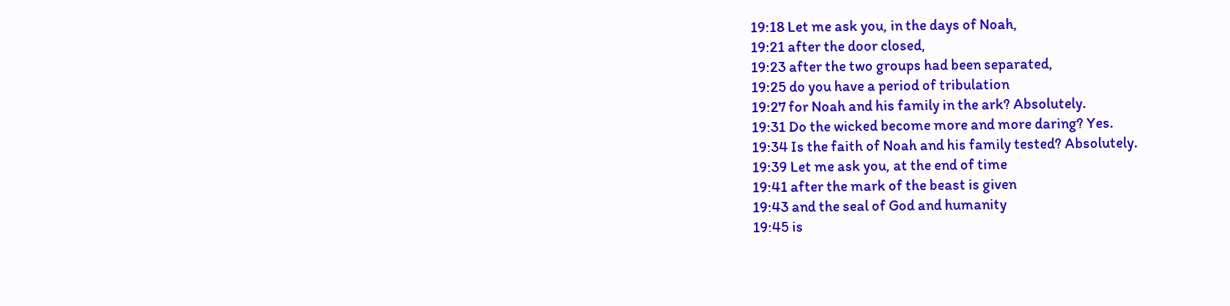19:18 Let me ask you, in the days of Noah,
19:21 after the door closed,
19:23 after the two groups had been separated,
19:25 do you have a period of tribulation
19:27 for Noah and his family in the ark? Absolutely.
19:31 Do the wicked become more and more daring? Yes.
19:34 Is the faith of Noah and his family tested? Absolutely.
19:39 Let me ask you, at the end of time
19:41 after the mark of the beast is given
19:43 and the seal of God and humanity
19:45 is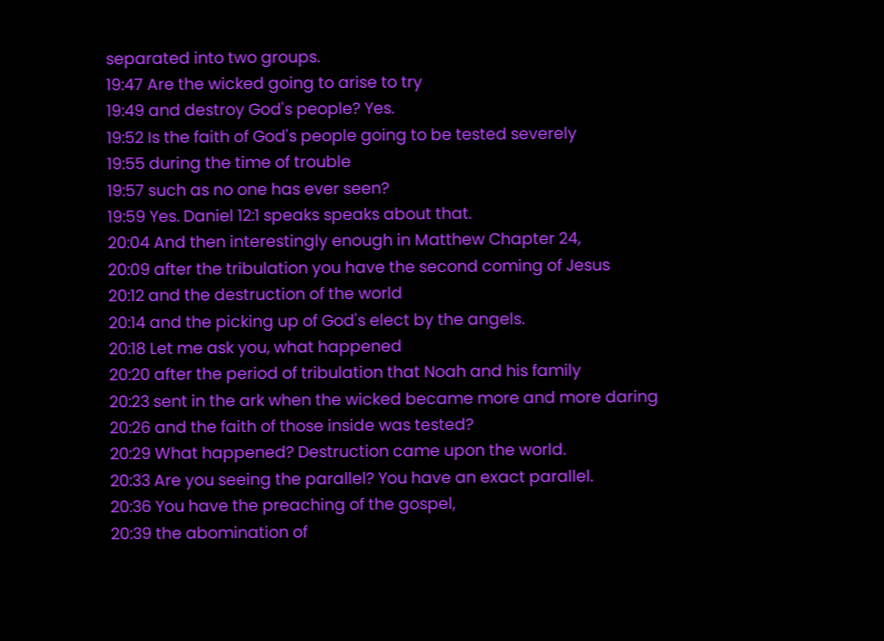separated into two groups.
19:47 Are the wicked going to arise to try
19:49 and destroy God's people? Yes.
19:52 Is the faith of God's people going to be tested severely
19:55 during the time of trouble
19:57 such as no one has ever seen?
19:59 Yes. Daniel 12:1 speaks speaks about that.
20:04 And then interestingly enough in Matthew Chapter 24,
20:09 after the tribulation you have the second coming of Jesus
20:12 and the destruction of the world
20:14 and the picking up of God's elect by the angels.
20:18 Let me ask you, what happened
20:20 after the period of tribulation that Noah and his family
20:23 sent in the ark when the wicked became more and more daring
20:26 and the faith of those inside was tested?
20:29 What happened? Destruction came upon the world.
20:33 Are you seeing the parallel? You have an exact parallel.
20:36 You have the preaching of the gospel,
20:39 the abomination of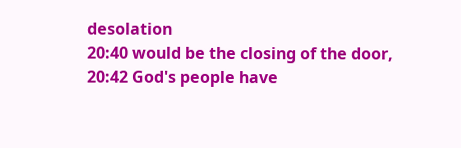desolation
20:40 would be the closing of the door,
20:42 God's people have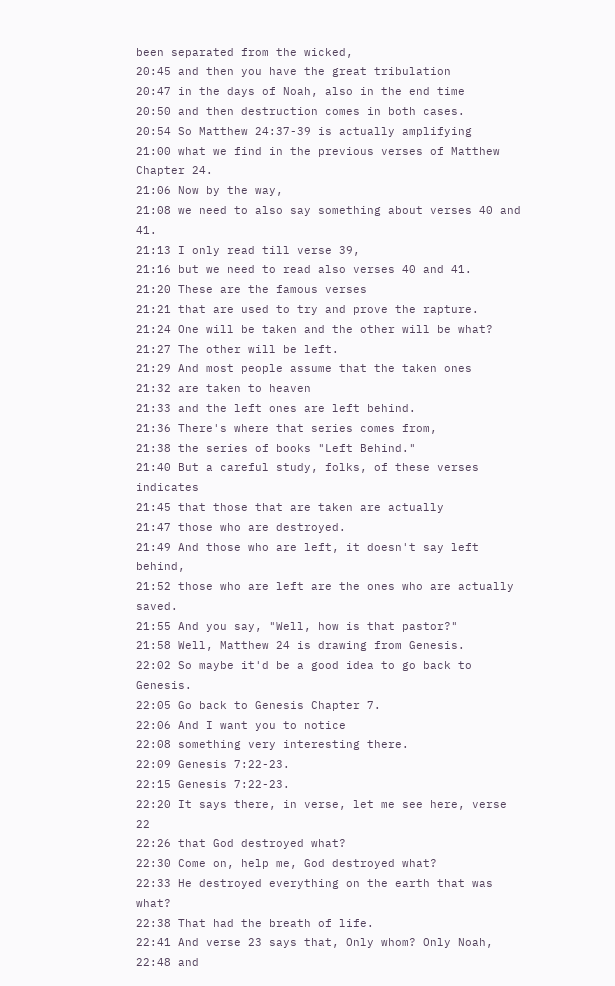been separated from the wicked,
20:45 and then you have the great tribulation
20:47 in the days of Noah, also in the end time
20:50 and then destruction comes in both cases.
20:54 So Matthew 24:37-39 is actually amplifying
21:00 what we find in the previous verses of Matthew Chapter 24.
21:06 Now by the way,
21:08 we need to also say something about verses 40 and 41.
21:13 I only read till verse 39,
21:16 but we need to read also verses 40 and 41.
21:20 These are the famous verses
21:21 that are used to try and prove the rapture.
21:24 One will be taken and the other will be what?
21:27 The other will be left.
21:29 And most people assume that the taken ones
21:32 are taken to heaven
21:33 and the left ones are left behind.
21:36 There's where that series comes from,
21:38 the series of books "Left Behind."
21:40 But a careful study, folks, of these verses indicates
21:45 that those that are taken are actually
21:47 those who are destroyed.
21:49 And those who are left, it doesn't say left behind,
21:52 those who are left are the ones who are actually saved.
21:55 And you say, "Well, how is that pastor?"
21:58 Well, Matthew 24 is drawing from Genesis.
22:02 So maybe it'd be a good idea to go back to Genesis.
22:05 Go back to Genesis Chapter 7.
22:06 And I want you to notice
22:08 something very interesting there.
22:09 Genesis 7:22-23.
22:15 Genesis 7:22-23.
22:20 It says there, in verse, let me see here, verse 22
22:26 that God destroyed what?
22:30 Come on, help me, God destroyed what?
22:33 He destroyed everything on the earth that was what?
22:38 That had the breath of life.
22:41 And verse 23 says that, Only whom? Only Noah,
22:48 and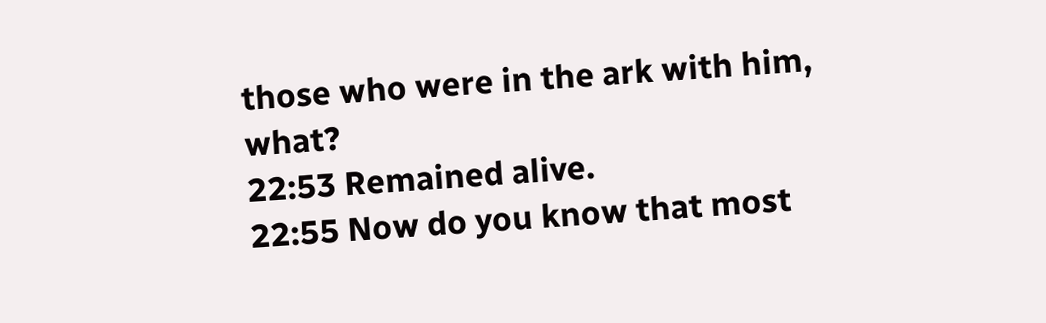those who were in the ark with him, what?
22:53 Remained alive.
22:55 Now do you know that most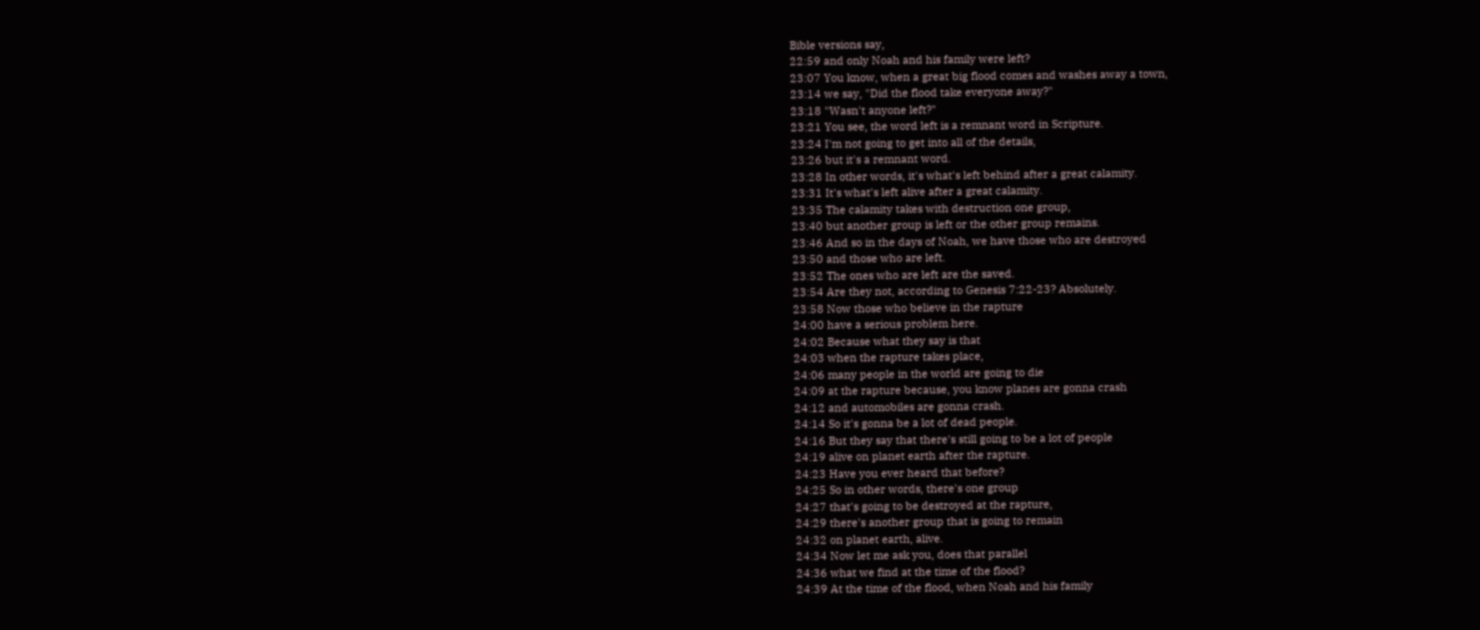Bible versions say,
22:59 and only Noah and his family were left?
23:07 You know, when a great big flood comes and washes away a town,
23:14 we say, "Did the flood take everyone away?"
23:18 "Wasn't anyone left?"
23:21 You see, the word left is a remnant word in Scripture.
23:24 I'm not going to get into all of the details,
23:26 but it's a remnant word.
23:28 In other words, it's what's left behind after a great calamity.
23:31 It's what's left alive after a great calamity.
23:35 The calamity takes with destruction one group,
23:40 but another group is left or the other group remains.
23:46 And so in the days of Noah, we have those who are destroyed
23:50 and those who are left.
23:52 The ones who are left are the saved.
23:54 Are they not, according to Genesis 7:22-23? Absolutely.
23:58 Now those who believe in the rapture
24:00 have a serious problem here.
24:02 Because what they say is that
24:03 when the rapture takes place,
24:06 many people in the world are going to die
24:09 at the rapture because, you know planes are gonna crash
24:12 and automobiles are gonna crash.
24:14 So it's gonna be a lot of dead people.
24:16 But they say that there's still going to be a lot of people
24:19 alive on planet earth after the rapture.
24:23 Have you ever heard that before?
24:25 So in other words, there's one group
24:27 that's going to be destroyed at the rapture,
24:29 there's another group that is going to remain
24:32 on planet earth, alive.
24:34 Now let me ask you, does that parallel
24:36 what we find at the time of the flood?
24:39 At the time of the flood, when Noah and his family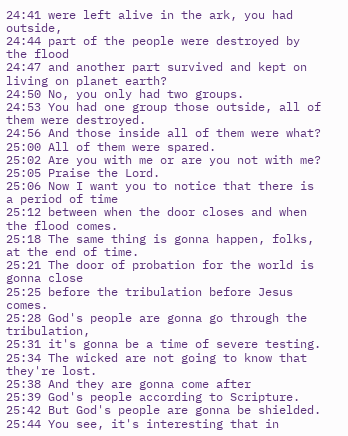24:41 were left alive in the ark, you had outside,
24:44 part of the people were destroyed by the flood
24:47 and another part survived and kept on living on planet earth?
24:50 No, you only had two groups.
24:53 You had one group those outside, all of them were destroyed.
24:56 And those inside all of them were what?
25:00 All of them were spared.
25:02 Are you with me or are you not with me?
25:05 Praise the Lord.
25:06 Now I want you to notice that there is a period of time
25:12 between when the door closes and when the flood comes.
25:18 The same thing is gonna happen, folks, at the end of time.
25:21 The door of probation for the world is gonna close
25:25 before the tribulation before Jesus comes.
25:28 God's people are gonna go through the tribulation,
25:31 it's gonna be a time of severe testing.
25:34 The wicked are not going to know that they're lost.
25:38 And they are gonna come after
25:39 God's people according to Scripture.
25:42 But God's people are gonna be shielded.
25:44 You see, it's interesting that in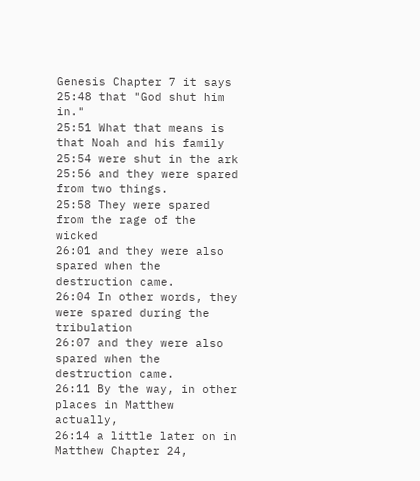Genesis Chapter 7 it says
25:48 that "God shut him in."
25:51 What that means is that Noah and his family
25:54 were shut in the ark
25:56 and they were spared from two things.
25:58 They were spared from the rage of the wicked
26:01 and they were also spared when the destruction came.
26:04 In other words, they were spared during the tribulation
26:07 and they were also spared when the destruction came.
26:11 By the way, in other places in Matthew actually,
26:14 a little later on in Matthew Chapter 24,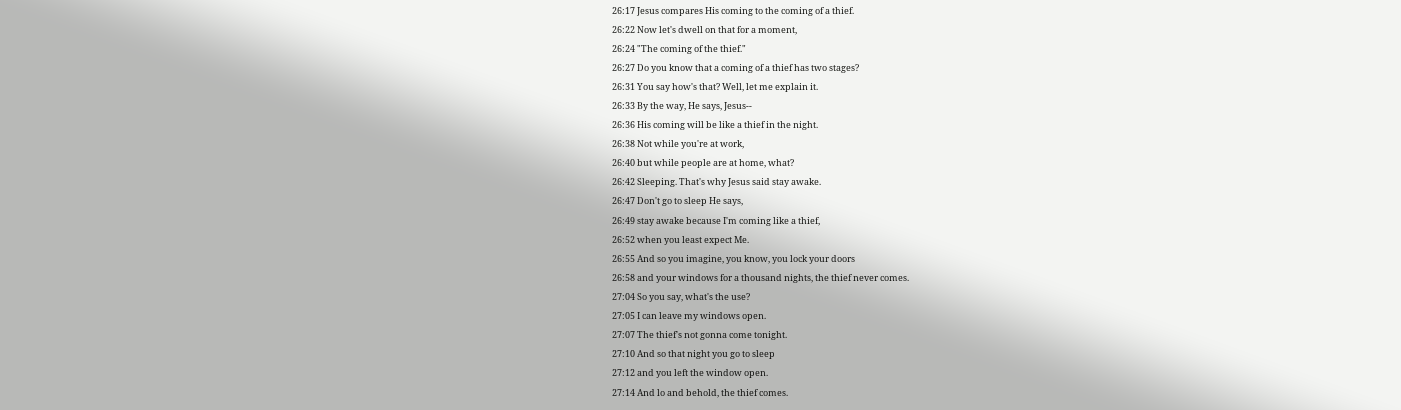26:17 Jesus compares His coming to the coming of a thief.
26:22 Now let's dwell on that for a moment,
26:24 "The coming of the thief."
26:27 Do you know that a coming of a thief has two stages?
26:31 You say how's that? Well, let me explain it.
26:33 By the way, He says, Jesus--
26:36 His coming will be like a thief in the night.
26:38 Not while you're at work,
26:40 but while people are at home, what?
26:42 Sleeping. That's why Jesus said stay awake.
26:47 Don't go to sleep He says,
26:49 stay awake because I'm coming like a thief,
26:52 when you least expect Me.
26:55 And so you imagine, you know, you lock your doors
26:58 and your windows for a thousand nights, the thief never comes.
27:04 So you say, what's the use?
27:05 I can leave my windows open.
27:07 The thief's not gonna come tonight.
27:10 And so that night you go to sleep
27:12 and you left the window open.
27:14 And lo and behold, the thief comes.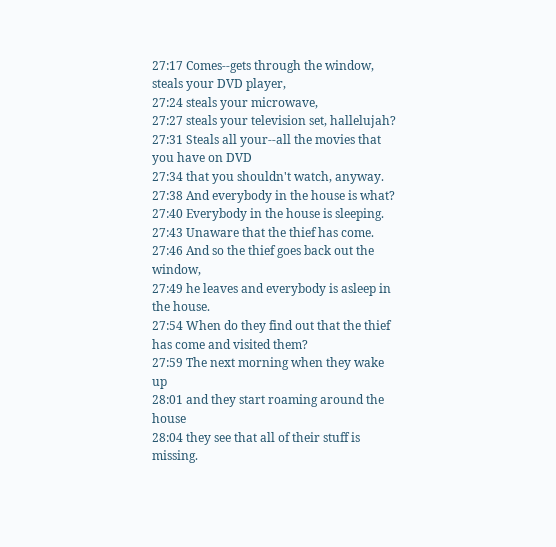27:17 Comes--gets through the window, steals your DVD player,
27:24 steals your microwave,
27:27 steals your television set, hallelujah?
27:31 Steals all your--all the movies that you have on DVD
27:34 that you shouldn't watch, anyway.
27:38 And everybody in the house is what?
27:40 Everybody in the house is sleeping.
27:43 Unaware that the thief has come.
27:46 And so the thief goes back out the window,
27:49 he leaves and everybody is asleep in the house.
27:54 When do they find out that the thief has come and visited them?
27:59 The next morning when they wake up
28:01 and they start roaming around the house
28:04 they see that all of their stuff is missing.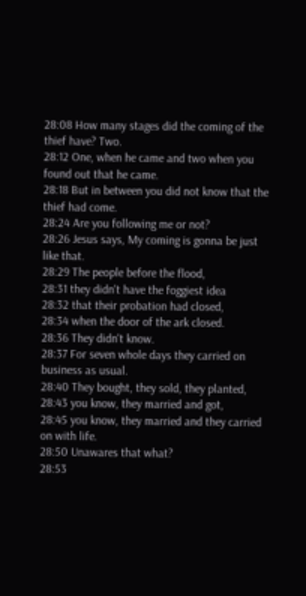28:08 How many stages did the coming of the thief have? Two.
28:12 One, when he came and two when you found out that he came.
28:18 But in between you did not know that the thief had come.
28:24 Are you following me or not?
28:26 Jesus says, My coming is gonna be just like that.
28:29 The people before the flood,
28:31 they didn't have the foggiest idea
28:32 that their probation had closed,
28:34 when the door of the ark closed.
28:36 They didn't know.
28:37 For seven whole days they carried on business as usual.
28:40 They bought, they sold, they planted,
28:43 you know, they married and got,
28:45 you know, they married and they carried on with life.
28:50 Unawares that what?
28:53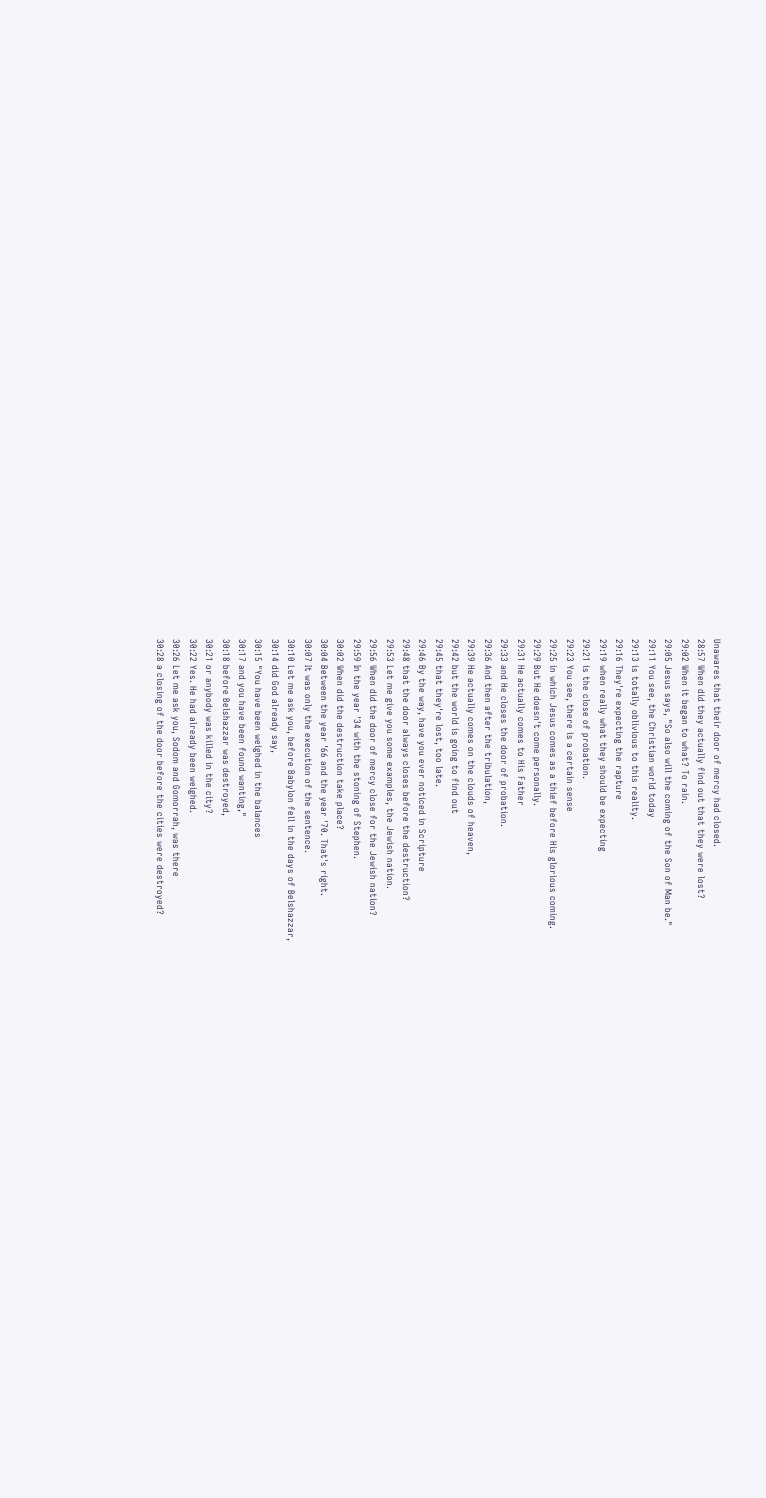Unawares that their door of mercy had closed.
28:57 When did they actually find out that they were lost?
29:02 When it began to what? To rain.
29:05 Jesus says, "So also will the coming of the Son of Man be."
29:11 You see, the Christian world today
29:13 is totally oblivious to this reality.
29:16 They're expecting the rapture
29:19 when really what they should be expecting
29:21 is the close of probation.
29:23 You see, there is a certain sense
29:25 in which Jesus comes as a thief before His glorious coming.
29:29 But He doesn't come personally.
29:31 He actually comes to His Father
29:33 and He closes the door of probation.
29:36 And then after the tribulation,
29:39 He actually comes on the clouds of heaven,
29:42 but the world is going to find out
29:45 that they're lost, too late.
29:46 By the way, have you ever noticed in Scripture
29:48 that the door always closes before the destruction?
29:53 Let me give you some examples, the Jewish nation.
29:56 When did the door of mercy close for the Jewish nation?
29:59 In the year '34 with the stoning of Stephen.
30:02 When did the destruction take place?
30:04 Between the year '66 and the year '70. That's right.
30:07 It was only the execution of the sentence.
30:10 Let me ask you, before Babylon fell in the days of Belshazzar,
30:14 did God already say,
30:15 "You have been weighed in the balances
30:17 and you have been found wanting,"
30:18 before Belshazzar was destroyed,
30:21 or anybody was killed in the city?
30:22 Yes. He had already been weighed.
30:26 Let me ask you, Sodom and Gomorrah, was there
30:28 a closing of the door before the cities were destroyed?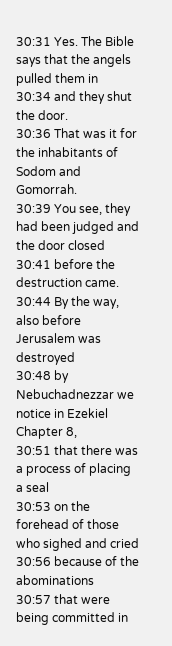30:31 Yes. The Bible says that the angels pulled them in
30:34 and they shut the door.
30:36 That was it for the inhabitants of Sodom and Gomorrah.
30:39 You see, they had been judged and the door closed
30:41 before the destruction came.
30:44 By the way, also before Jerusalem was destroyed
30:48 by Nebuchadnezzar we notice in Ezekiel Chapter 8,
30:51 that there was a process of placing a seal
30:53 on the forehead of those who sighed and cried
30:56 because of the abominations
30:57 that were being committed in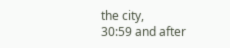the city,
30:59 and after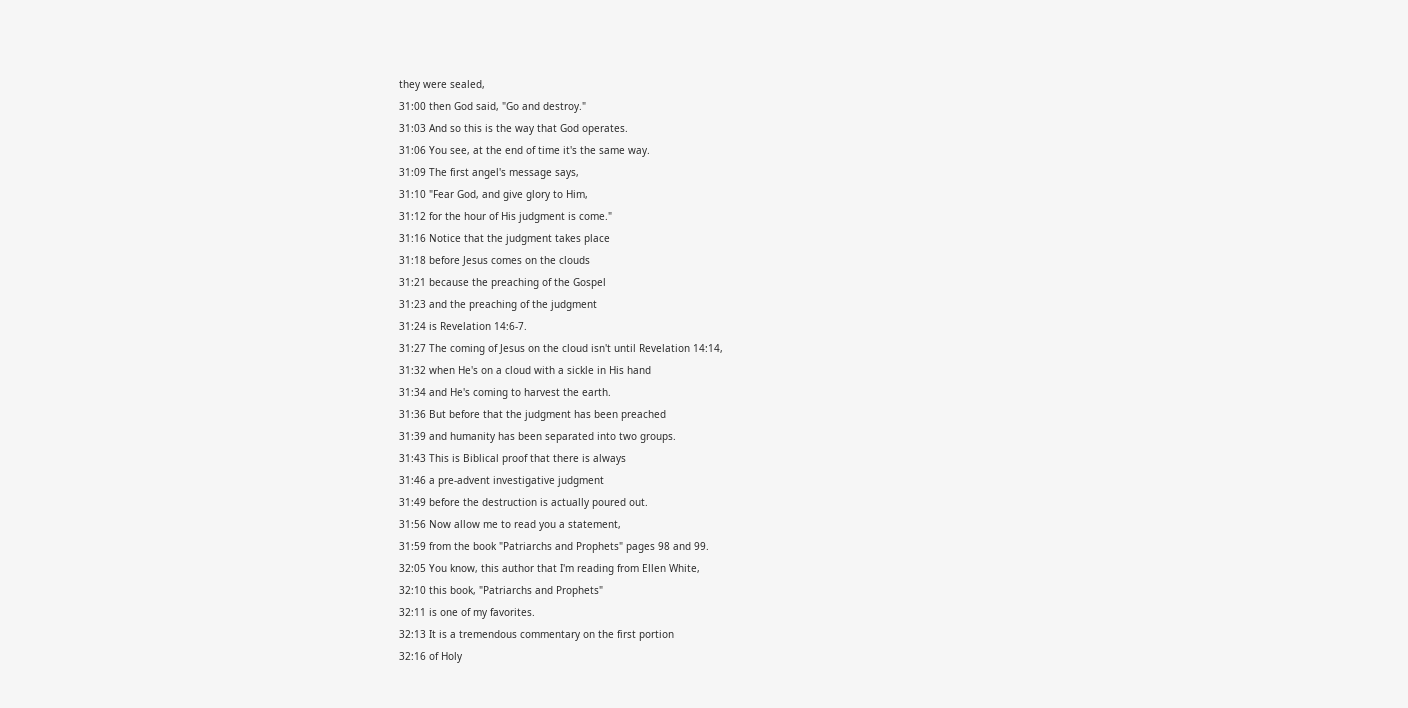they were sealed,
31:00 then God said, "Go and destroy."
31:03 And so this is the way that God operates.
31:06 You see, at the end of time it's the same way.
31:09 The first angel's message says,
31:10 "Fear God, and give glory to Him,
31:12 for the hour of His judgment is come."
31:16 Notice that the judgment takes place
31:18 before Jesus comes on the clouds
31:21 because the preaching of the Gospel
31:23 and the preaching of the judgment
31:24 is Revelation 14:6-7.
31:27 The coming of Jesus on the cloud isn't until Revelation 14:14,
31:32 when He's on a cloud with a sickle in His hand
31:34 and He's coming to harvest the earth.
31:36 But before that the judgment has been preached
31:39 and humanity has been separated into two groups.
31:43 This is Biblical proof that there is always
31:46 a pre-advent investigative judgment
31:49 before the destruction is actually poured out.
31:56 Now allow me to read you a statement,
31:59 from the book "Patriarchs and Prophets" pages 98 and 99.
32:05 You know, this author that I'm reading from Ellen White,
32:10 this book, "Patriarchs and Prophets"
32:11 is one of my favorites.
32:13 It is a tremendous commentary on the first portion
32:16 of Holy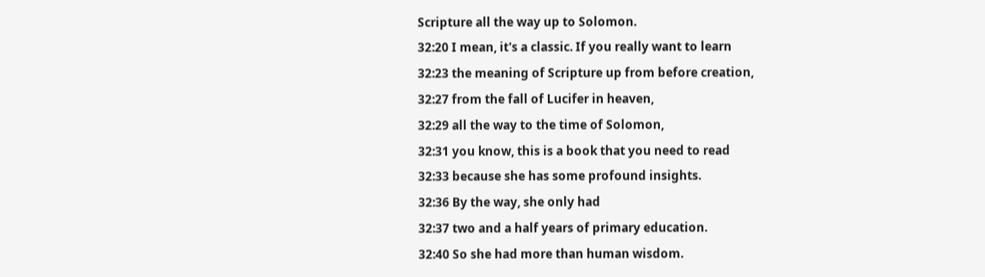Scripture all the way up to Solomon.
32:20 I mean, it's a classic. If you really want to learn
32:23 the meaning of Scripture up from before creation,
32:27 from the fall of Lucifer in heaven,
32:29 all the way to the time of Solomon,
32:31 you know, this is a book that you need to read
32:33 because she has some profound insights.
32:36 By the way, she only had
32:37 two and a half years of primary education.
32:40 So she had more than human wisdom.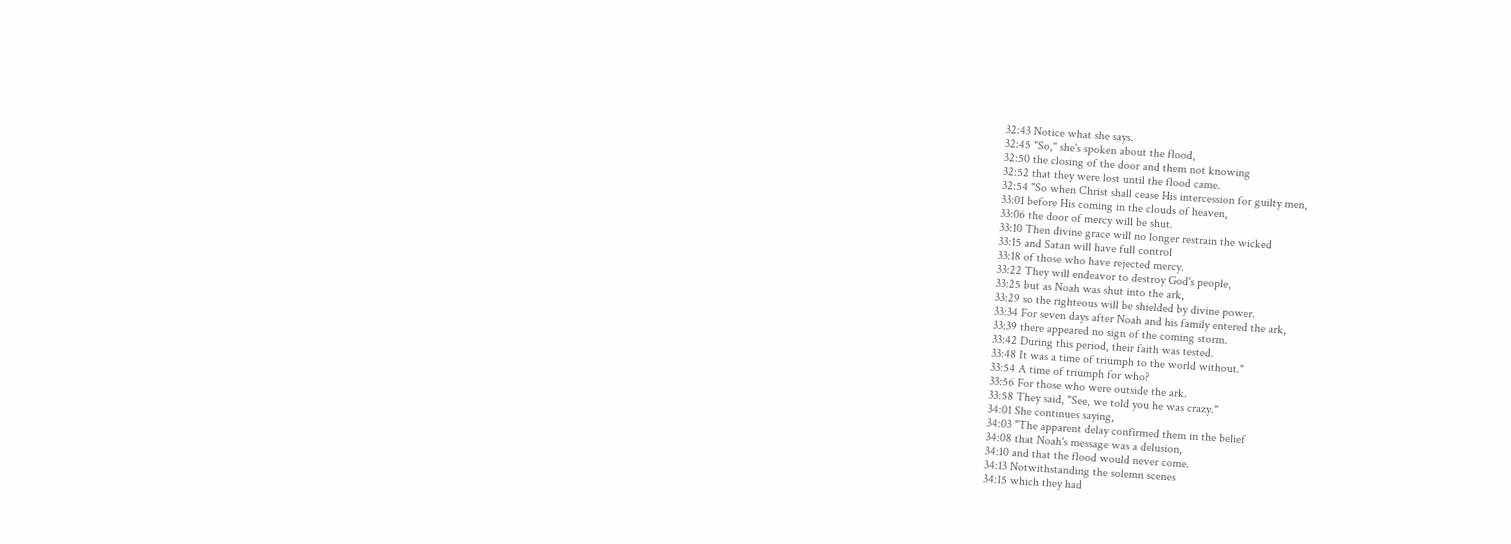32:43 Notice what she says.
32:45 "So," she's spoken about the flood,
32:50 the closing of the door and them not knowing
32:52 that they were lost until the flood came.
32:54 "So when Christ shall cease His intercession for guilty men,
33:01 before His coming in the clouds of heaven,
33:06 the door of mercy will be shut.
33:10 Then divine grace will no longer restrain the wicked
33:15 and Satan will have full control
33:18 of those who have rejected mercy.
33:22 They will endeavor to destroy God's people,
33:25 but as Noah was shut into the ark,
33:29 so the righteous will be shielded by divine power.
33:34 For seven days after Noah and his family entered the ark,
33:39 there appeared no sign of the coming storm.
33:42 During this period, their faith was tested.
33:48 It was a time of triumph to the world without."
33:54 A time of triumph for who?
33:56 For those who were outside the ark.
33:58 They said, "See, we told you he was crazy."
34:01 She continues saying,
34:03 "The apparent delay confirmed them in the belief
34:08 that Noah's message was a delusion,
34:10 and that the flood would never come.
34:13 Notwithstanding the solemn scenes
34:15 which they had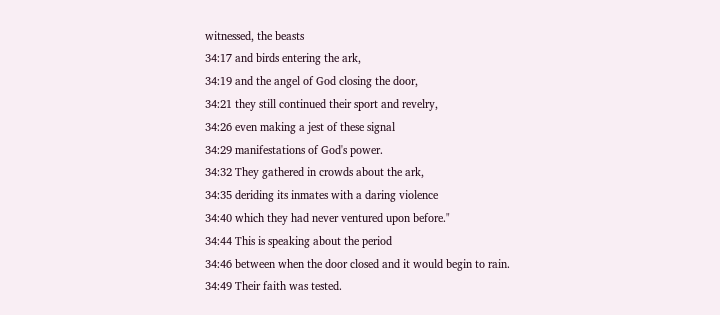witnessed, the beasts
34:17 and birds entering the ark,
34:19 and the angel of God closing the door,
34:21 they still continued their sport and revelry,
34:26 even making a jest of these signal
34:29 manifestations of God's power.
34:32 They gathered in crowds about the ark,
34:35 deriding its inmates with a daring violence
34:40 which they had never ventured upon before."
34:44 This is speaking about the period
34:46 between when the door closed and it would begin to rain.
34:49 Their faith was tested.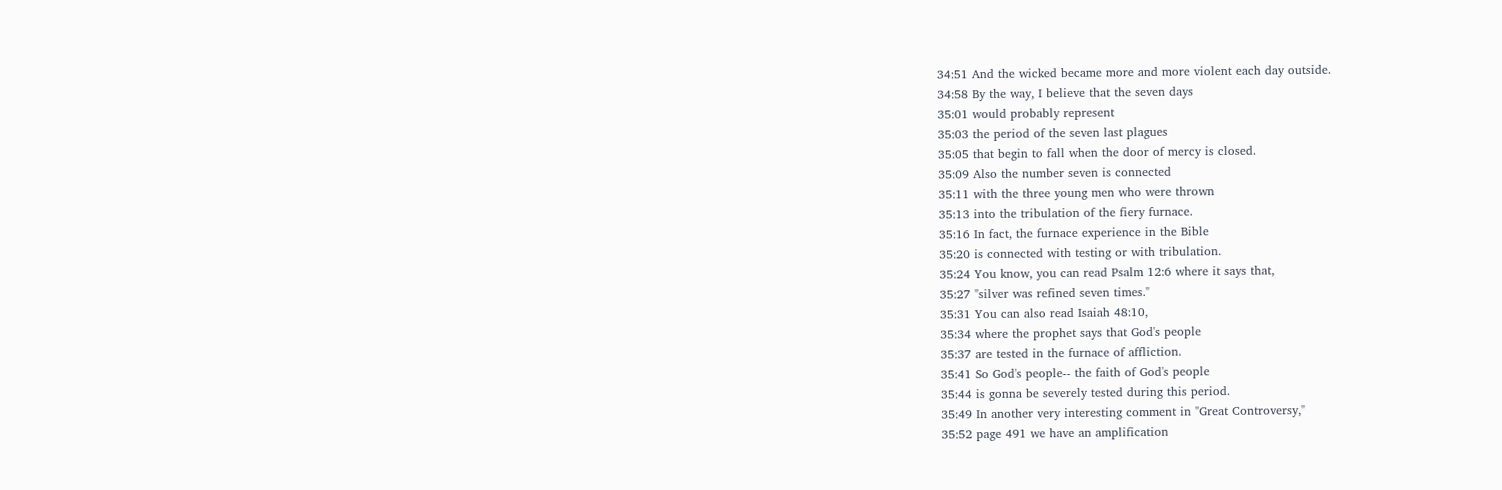34:51 And the wicked became more and more violent each day outside.
34:58 By the way, I believe that the seven days
35:01 would probably represent
35:03 the period of the seven last plagues
35:05 that begin to fall when the door of mercy is closed.
35:09 Also the number seven is connected
35:11 with the three young men who were thrown
35:13 into the tribulation of the fiery furnace.
35:16 In fact, the furnace experience in the Bible
35:20 is connected with testing or with tribulation.
35:24 You know, you can read Psalm 12:6 where it says that,
35:27 "silver was refined seven times."
35:31 You can also read Isaiah 48:10,
35:34 where the prophet says that God's people
35:37 are tested in the furnace of affliction.
35:41 So God's people-- the faith of God's people
35:44 is gonna be severely tested during this period.
35:49 In another very interesting comment in "Great Controversy,"
35:52 page 491 we have an amplification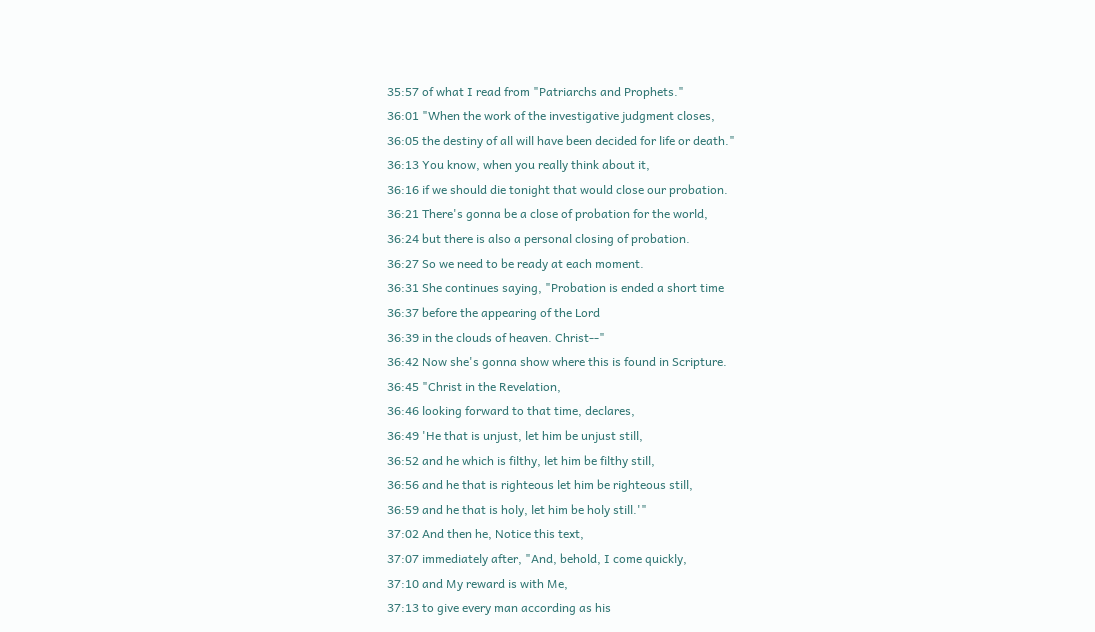35:57 of what I read from "Patriarchs and Prophets."
36:01 "When the work of the investigative judgment closes,
36:05 the destiny of all will have been decided for life or death."
36:13 You know, when you really think about it,
36:16 if we should die tonight that would close our probation.
36:21 There's gonna be a close of probation for the world,
36:24 but there is also a personal closing of probation.
36:27 So we need to be ready at each moment.
36:31 She continues saying, "Probation is ended a short time
36:37 before the appearing of the Lord
36:39 in the clouds of heaven. Christ--"
36:42 Now she's gonna show where this is found in Scripture.
36:45 "Christ in the Revelation,
36:46 looking forward to that time, declares,
36:49 'He that is unjust, let him be unjust still,
36:52 and he which is filthy, let him be filthy still,
36:56 and he that is righteous let him be righteous still,
36:59 and he that is holy, let him be holy still.'"
37:02 And then he, Notice this text,
37:07 immediately after, "And, behold, I come quickly,
37:10 and My reward is with Me,
37:13 to give every man according as his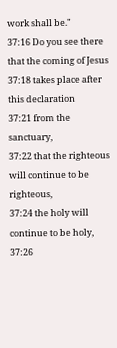work shall be."
37:16 Do you see there that the coming of Jesus
37:18 takes place after this declaration
37:21 from the sanctuary,
37:22 that the righteous will continue to be righteous,
37:24 the holy will continue to be holy,
37:26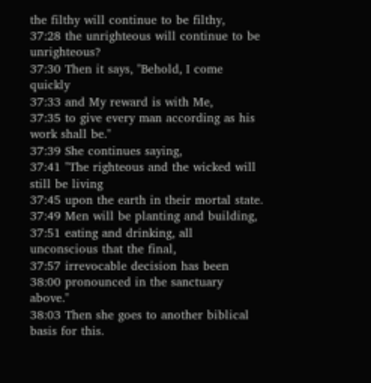the filthy will continue to be filthy,
37:28 the unrighteous will continue to be unrighteous?
37:30 Then it says, "Behold, I come quickly
37:33 and My reward is with Me,
37:35 to give every man according as his work shall be."
37:39 She continues saying,
37:41 "The righteous and the wicked will still be living
37:45 upon the earth in their mortal state.
37:49 Men will be planting and building,
37:51 eating and drinking, all unconscious that the final,
37:57 irrevocable decision has been
38:00 pronounced in the sanctuary above."
38:03 Then she goes to another biblical basis for this.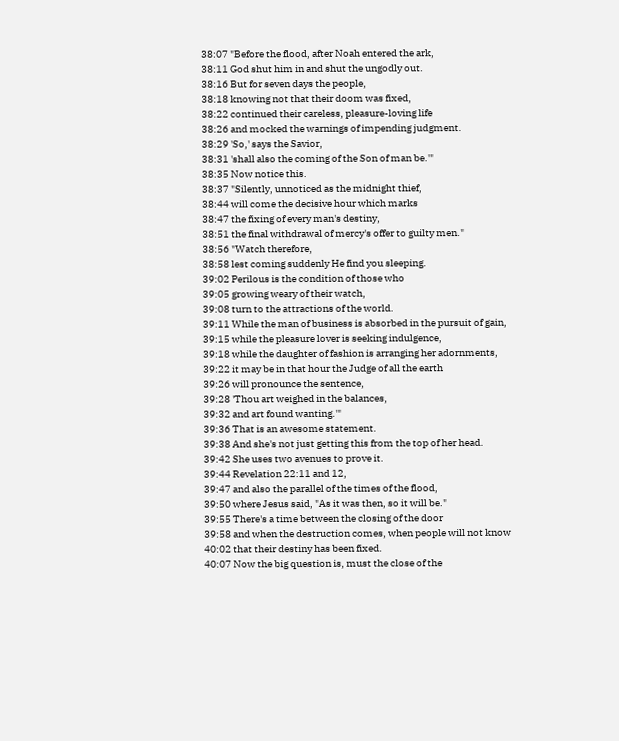38:07 "Before the flood, after Noah entered the ark,
38:11 God shut him in and shut the ungodly out.
38:16 But for seven days the people,
38:18 knowing not that their doom was fixed,
38:22 continued their careless, pleasure-loving life
38:26 and mocked the warnings of impending judgment.
38:29 'So,' says the Savior,
38:31 'shall also the coming of the Son of man be.'"
38:35 Now notice this.
38:37 "Silently, unnoticed as the midnight thief,
38:44 will come the decisive hour which marks
38:47 the fixing of every man's destiny,
38:51 the final withdrawal of mercy's offer to guilty men."
38:56 "Watch therefore,
38:58 lest coming suddenly He find you sleeping.
39:02 Perilous is the condition of those who
39:05 growing weary of their watch,
39:08 turn to the attractions of the world.
39:11 While the man of business is absorbed in the pursuit of gain,
39:15 while the pleasure lover is seeking indulgence,
39:18 while the daughter of fashion is arranging her adornments,
39:22 it may be in that hour the Judge of all the earth
39:26 will pronounce the sentence,
39:28 'Thou art weighed in the balances,
39:32 and art found wanting.'"
39:36 That is an awesome statement.
39:38 And she's not just getting this from the top of her head.
39:42 She uses two avenues to prove it.
39:44 Revelation 22:11 and 12,
39:47 and also the parallel of the times of the flood,
39:50 where Jesus said, "As it was then, so it will be."
39:55 There's a time between the closing of the door
39:58 and when the destruction comes, when people will not know
40:02 that their destiny has been fixed.
40:07 Now the big question is, must the close of the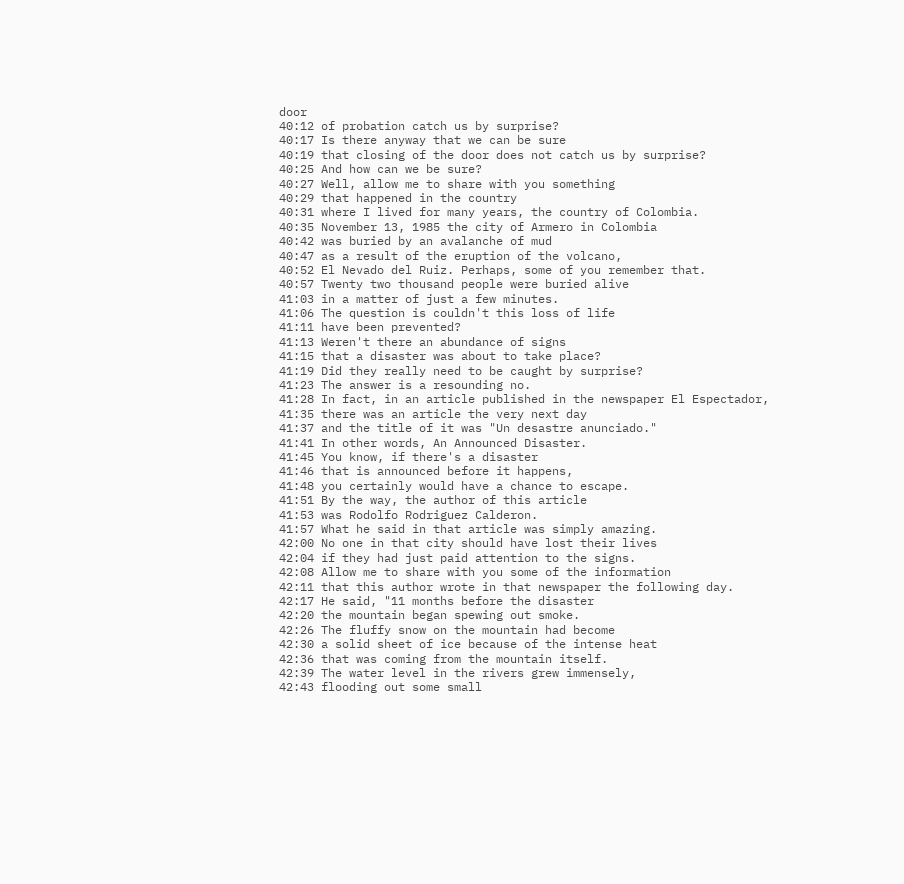door
40:12 of probation catch us by surprise?
40:17 Is there anyway that we can be sure
40:19 that closing of the door does not catch us by surprise?
40:25 And how can we be sure?
40:27 Well, allow me to share with you something
40:29 that happened in the country
40:31 where I lived for many years, the country of Colombia.
40:35 November 13, 1985 the city of Armero in Colombia
40:42 was buried by an avalanche of mud
40:47 as a result of the eruption of the volcano,
40:52 El Nevado del Ruiz. Perhaps, some of you remember that.
40:57 Twenty two thousand people were buried alive
41:03 in a matter of just a few minutes.
41:06 The question is couldn't this loss of life
41:11 have been prevented?
41:13 Weren't there an abundance of signs
41:15 that a disaster was about to take place?
41:19 Did they really need to be caught by surprise?
41:23 The answer is a resounding no.
41:28 In fact, in an article published in the newspaper El Espectador,
41:35 there was an article the very next day
41:37 and the title of it was "Un desastre anunciado."
41:41 In other words, An Announced Disaster.
41:45 You know, if there's a disaster
41:46 that is announced before it happens,
41:48 you certainly would have a chance to escape.
41:51 By the way, the author of this article
41:53 was Rodolfo Rodriguez Calderon.
41:57 What he said in that article was simply amazing.
42:00 No one in that city should have lost their lives
42:04 if they had just paid attention to the signs.
42:08 Allow me to share with you some of the information
42:11 that this author wrote in that newspaper the following day.
42:17 He said, "11 months before the disaster
42:20 the mountain began spewing out smoke.
42:26 The fluffy snow on the mountain had become
42:30 a solid sheet of ice because of the intense heat
42:36 that was coming from the mountain itself.
42:39 The water level in the rivers grew immensely,
42:43 flooding out some small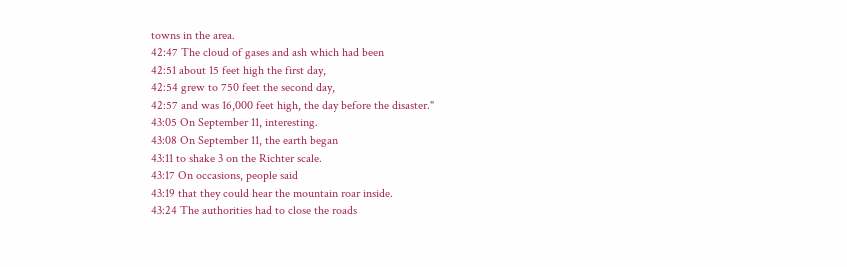towns in the area.
42:47 The cloud of gases and ash which had been
42:51 about 15 feet high the first day,
42:54 grew to 750 feet the second day,
42:57 and was 16,000 feet high, the day before the disaster."
43:05 On September 11, interesting.
43:08 On September 11, the earth began
43:11 to shake 3 on the Richter scale.
43:17 On occasions, people said
43:19 that they could hear the mountain roar inside.
43:24 The authorities had to close the roads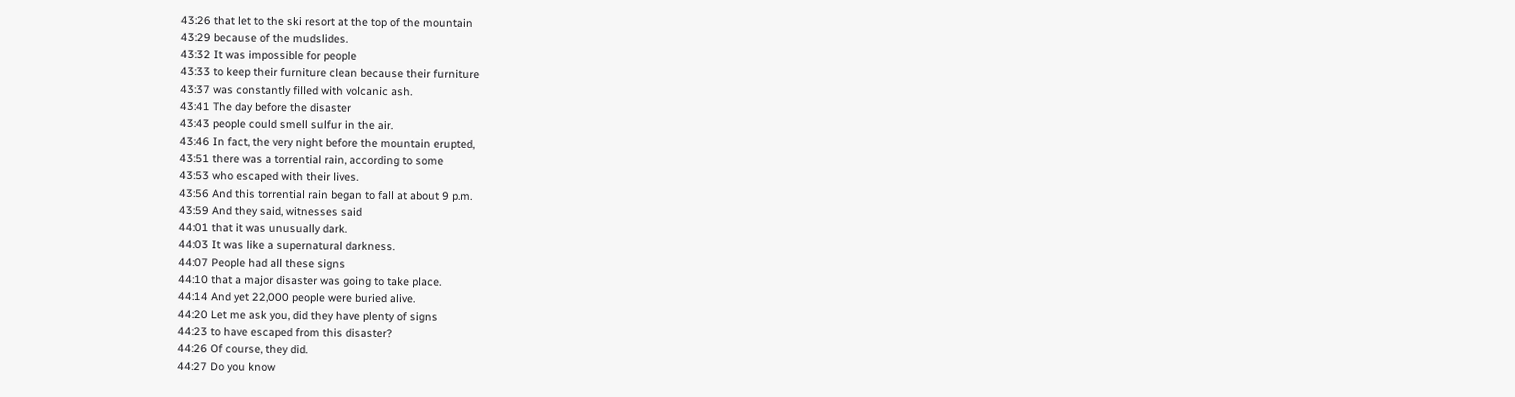43:26 that let to the ski resort at the top of the mountain
43:29 because of the mudslides.
43:32 It was impossible for people
43:33 to keep their furniture clean because their furniture
43:37 was constantly filled with volcanic ash.
43:41 The day before the disaster
43:43 people could smell sulfur in the air.
43:46 In fact, the very night before the mountain erupted,
43:51 there was a torrential rain, according to some
43:53 who escaped with their lives.
43:56 And this torrential rain began to fall at about 9 p.m.
43:59 And they said, witnesses said
44:01 that it was unusually dark.
44:03 It was like a supernatural darkness.
44:07 People had all these signs
44:10 that a major disaster was going to take place.
44:14 And yet 22,000 people were buried alive.
44:20 Let me ask you, did they have plenty of signs
44:23 to have escaped from this disaster?
44:26 Of course, they did.
44:27 Do you know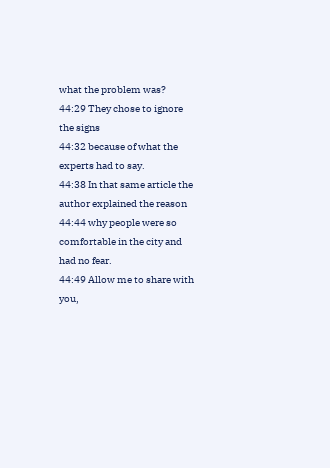what the problem was?
44:29 They chose to ignore the signs
44:32 because of what the experts had to say.
44:38 In that same article the author explained the reason
44:44 why people were so comfortable in the city and had no fear.
44:49 Allow me to share with you,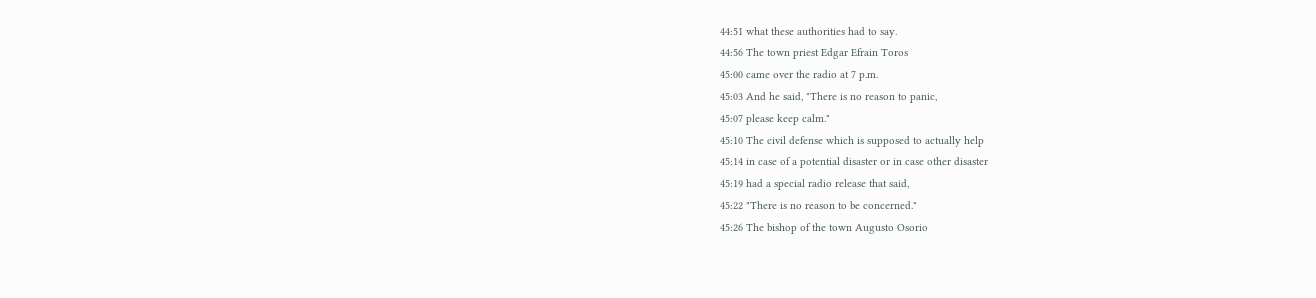44:51 what these authorities had to say.
44:56 The town priest Edgar Efrain Toros
45:00 came over the radio at 7 p.m.
45:03 And he said, "There is no reason to panic,
45:07 please keep calm."
45:10 The civil defense which is supposed to actually help
45:14 in case of a potential disaster or in case other disaster
45:19 had a special radio release that said,
45:22 "There is no reason to be concerned."
45:26 The bishop of the town Augusto Osorio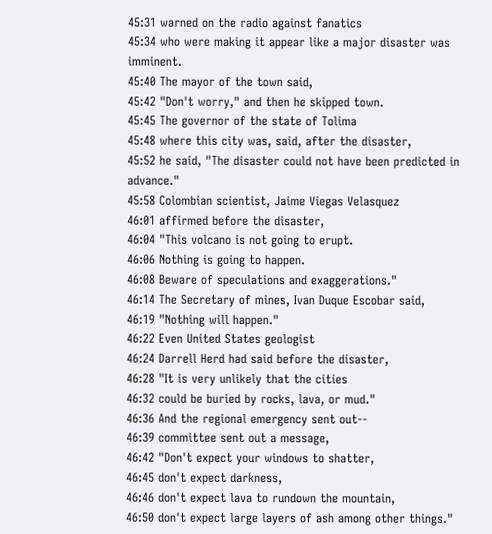45:31 warned on the radio against fanatics
45:34 who were making it appear like a major disaster was imminent.
45:40 The mayor of the town said,
45:42 "Don't worry," and then he skipped town.
45:45 The governor of the state of Tolima
45:48 where this city was, said, after the disaster,
45:52 he said, "The disaster could not have been predicted in advance."
45:58 Colombian scientist, Jaime Viegas Velasquez
46:01 affirmed before the disaster,
46:04 "This volcano is not going to erupt.
46:06 Nothing is going to happen.
46:08 Beware of speculations and exaggerations."
46:14 The Secretary of mines, Ivan Duque Escobar said,
46:19 "Nothing will happen."
46:22 Even United States geologist
46:24 Darrell Herd had said before the disaster,
46:28 "It is very unlikely that the cities
46:32 could be buried by rocks, lava, or mud."
46:36 And the regional emergency sent out--
46:39 committee sent out a message,
46:42 "Don't expect your windows to shatter,
46:45 don't expect darkness,
46:46 don't expect lava to rundown the mountain,
46:50 don't expect large layers of ash among other things."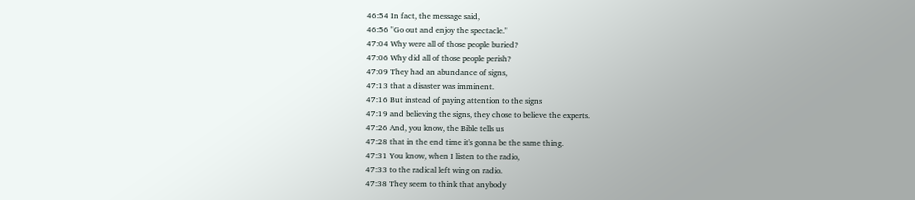46:54 In fact, the message said,
46:56 "Go out and enjoy the spectacle."
47:04 Why were all of those people buried?
47:06 Why did all of those people perish?
47:09 They had an abundance of signs,
47:13 that a disaster was imminent.
47:16 But instead of paying attention to the signs
47:19 and believing the signs, they chose to believe the experts.
47:26 And, you know, the Bible tells us
47:28 that in the end time it's gonna be the same thing.
47:31 You know, when I listen to the radio,
47:33 to the radical left wing on radio.
47:38 They seem to think that anybody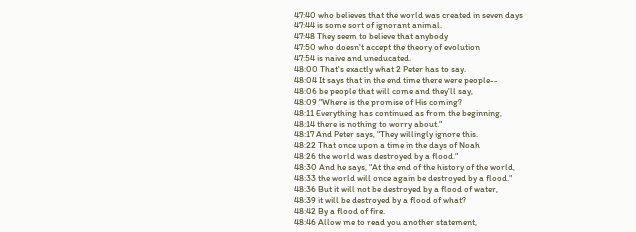47:40 who believes that the world was created in seven days
47:44 is some sort of ignorant animal.
47:48 They seem to believe that anybody
47:50 who doesn't accept the theory of evolution
47:54 is naive and uneducated.
48:00 That's exactly what 2 Peter has to say.
48:04 It says that in the end time there were people--
48:06 be people that will come and they'll say,
48:09 "Where is the promise of His coming?
48:11 Everything has continued as from the beginning,
48:14 there is nothing to worry about."
48:17 And Peter says, "They willingly ignore this.
48:22 That once upon a time in the days of Noah
48:26 the world was destroyed by a flood."
48:30 And he says, "At the end of the history of the world,
48:33 the world will once again be destroyed by a flood."
48:36 But it will not be destroyed by a flood of water,
48:39 it will be destroyed by a flood of what?
48:42 By a flood of fire.
48:46 Allow me to read you another statement,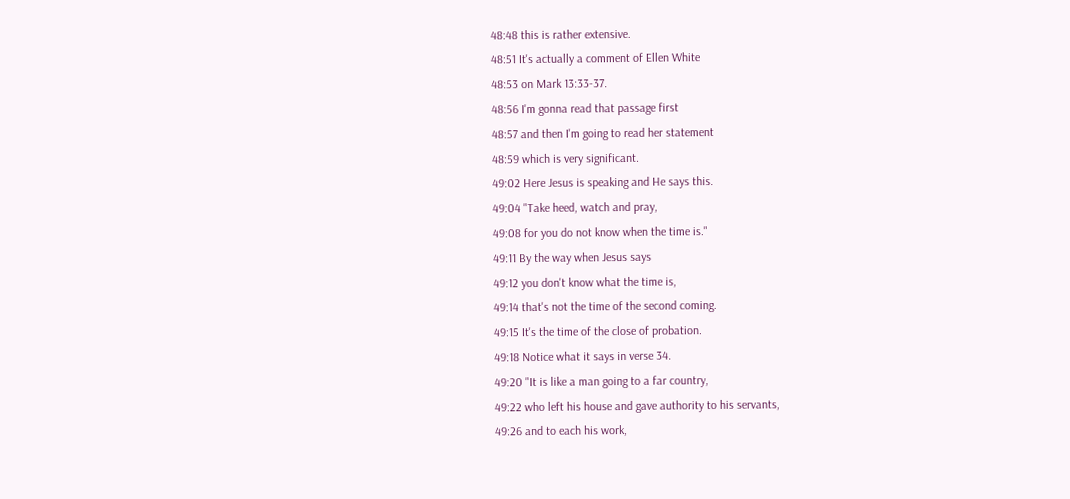48:48 this is rather extensive.
48:51 It's actually a comment of Ellen White
48:53 on Mark 13:33-37.
48:56 I'm gonna read that passage first
48:57 and then I'm going to read her statement
48:59 which is very significant.
49:02 Here Jesus is speaking and He says this.
49:04 "Take heed, watch and pray,
49:08 for you do not know when the time is."
49:11 By the way when Jesus says
49:12 you don't know what the time is,
49:14 that's not the time of the second coming.
49:15 It's the time of the close of probation.
49:18 Notice what it says in verse 34.
49:20 "It is like a man going to a far country,
49:22 who left his house and gave authority to his servants,
49:26 and to each his work,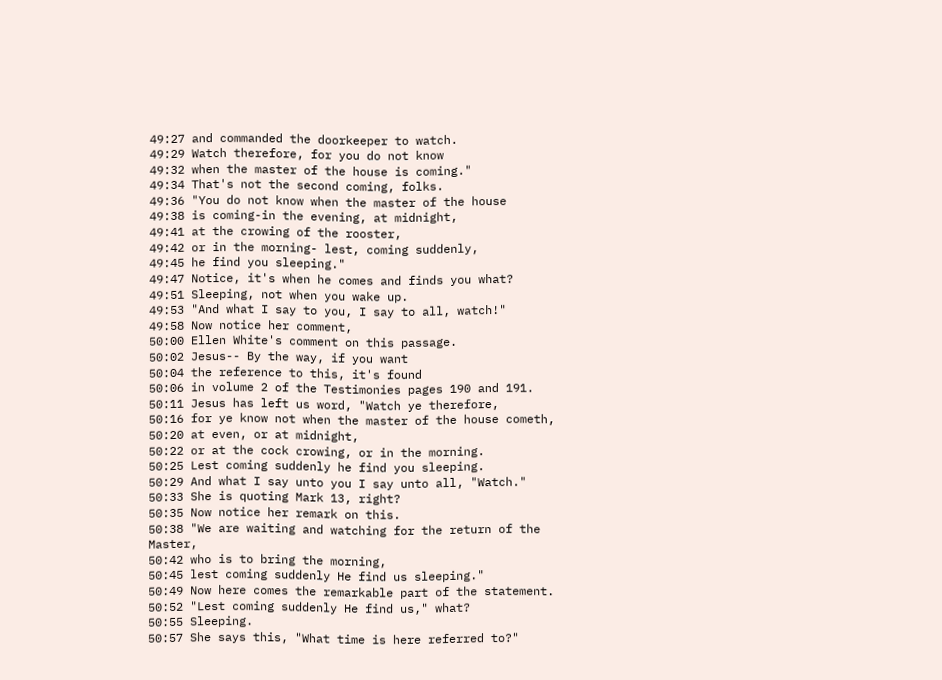49:27 and commanded the doorkeeper to watch.
49:29 Watch therefore, for you do not know
49:32 when the master of the house is coming."
49:34 That's not the second coming, folks.
49:36 "You do not know when the master of the house
49:38 is coming-in the evening, at midnight,
49:41 at the crowing of the rooster,
49:42 or in the morning- lest, coming suddenly,
49:45 he find you sleeping."
49:47 Notice, it's when he comes and finds you what?
49:51 Sleeping, not when you wake up.
49:53 "And what I say to you, I say to all, watch!"
49:58 Now notice her comment,
50:00 Ellen White's comment on this passage.
50:02 Jesus-- By the way, if you want
50:04 the reference to this, it's found
50:06 in volume 2 of the Testimonies pages 190 and 191.
50:11 Jesus has left us word, "Watch ye therefore,
50:16 for ye know not when the master of the house cometh,
50:20 at even, or at midnight,
50:22 or at the cock crowing, or in the morning.
50:25 Lest coming suddenly he find you sleeping.
50:29 And what I say unto you I say unto all, "Watch."
50:33 She is quoting Mark 13, right?
50:35 Now notice her remark on this.
50:38 "We are waiting and watching for the return of the Master,
50:42 who is to bring the morning,
50:45 lest coming suddenly He find us sleeping."
50:49 Now here comes the remarkable part of the statement.
50:52 "Lest coming suddenly He find us," what?
50:55 Sleeping.
50:57 She says this, "What time is here referred to?"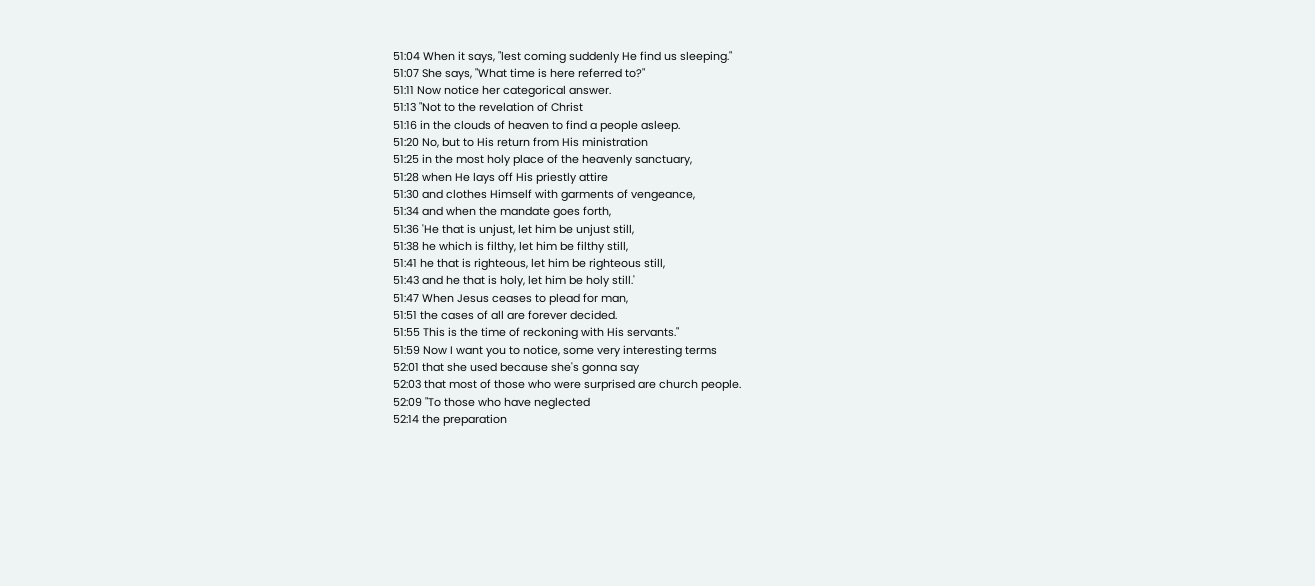51:04 When it says, "lest coming suddenly He find us sleeping."
51:07 She says, "What time is here referred to?"
51:11 Now notice her categorical answer.
51:13 "Not to the revelation of Christ
51:16 in the clouds of heaven to find a people asleep.
51:20 No, but to His return from His ministration
51:25 in the most holy place of the heavenly sanctuary,
51:28 when He lays off His priestly attire
51:30 and clothes Himself with garments of vengeance,
51:34 and when the mandate goes forth,
51:36 'He that is unjust, let him be unjust still,
51:38 he which is filthy, let him be filthy still,
51:41 he that is righteous, let him be righteous still,
51:43 and he that is holy, let him be holy still.'
51:47 When Jesus ceases to plead for man,
51:51 the cases of all are forever decided.
51:55 This is the time of reckoning with His servants."
51:59 Now I want you to notice, some very interesting terms
52:01 that she used because she's gonna say
52:03 that most of those who were surprised are church people.
52:09 "To those who have neglected
52:14 the preparation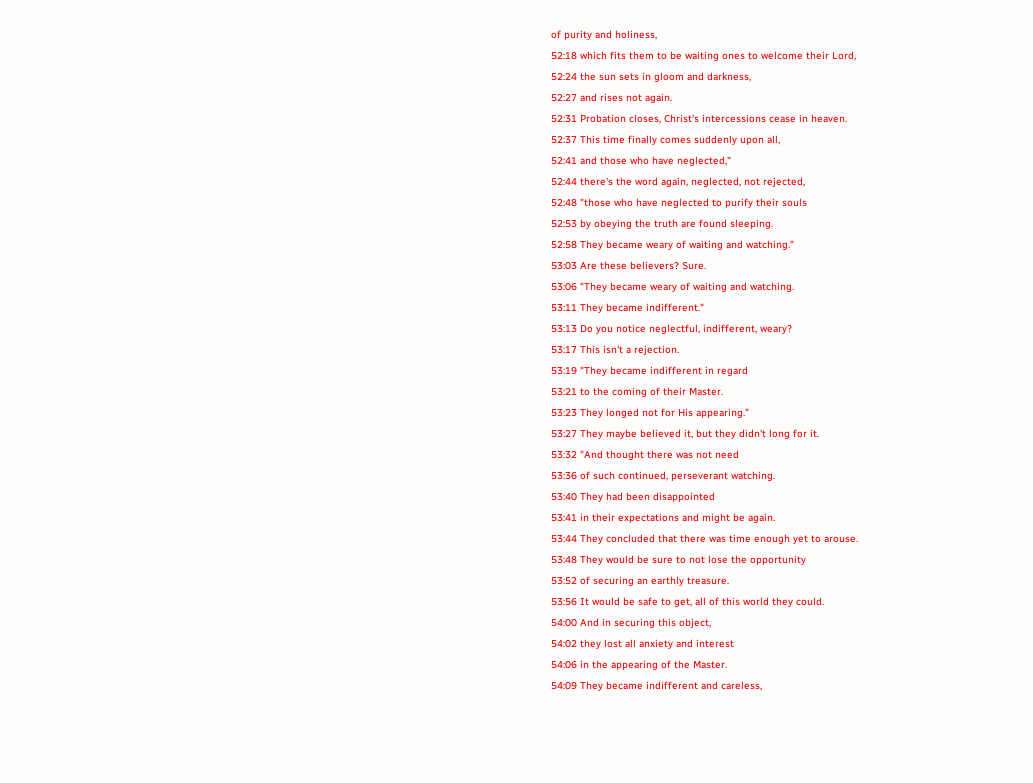of purity and holiness,
52:18 which fits them to be waiting ones to welcome their Lord,
52:24 the sun sets in gloom and darkness,
52:27 and rises not again.
52:31 Probation closes, Christ's intercessions cease in heaven.
52:37 This time finally comes suddenly upon all,
52:41 and those who have neglected,"
52:44 there's the word again, neglected, not rejected,
52:48 "those who have neglected to purify their souls
52:53 by obeying the truth are found sleeping.
52:58 They became weary of waiting and watching."
53:03 Are these believers? Sure.
53:06 "They became weary of waiting and watching.
53:11 They became indifferent."
53:13 Do you notice neglectful, indifferent, weary?
53:17 This isn't a rejection.
53:19 "They became indifferent in regard
53:21 to the coming of their Master.
53:23 They longed not for His appearing."
53:27 They maybe believed it, but they didn't long for it.
53:32 "And thought there was not need
53:36 of such continued, perseverant watching.
53:40 They had been disappointed
53:41 in their expectations and might be again.
53:44 They concluded that there was time enough yet to arouse.
53:48 They would be sure to not lose the opportunity
53:52 of securing an earthly treasure.
53:56 It would be safe to get, all of this world they could.
54:00 And in securing this object,
54:02 they lost all anxiety and interest
54:06 in the appearing of the Master.
54:09 They became indifferent and careless,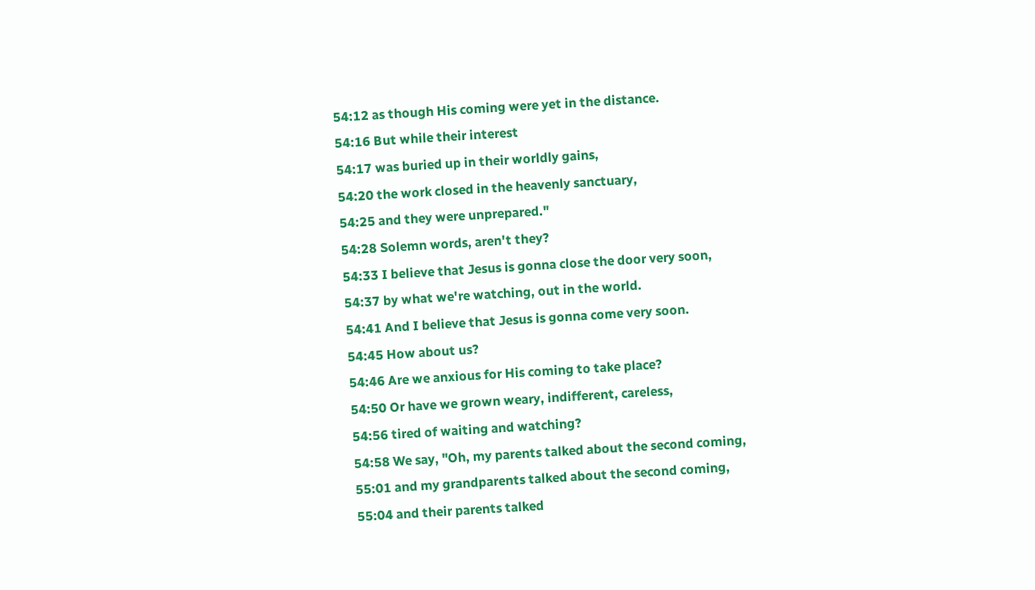54:12 as though His coming were yet in the distance.
54:16 But while their interest
54:17 was buried up in their worldly gains,
54:20 the work closed in the heavenly sanctuary,
54:25 and they were unprepared."
54:28 Solemn words, aren't they?
54:33 I believe that Jesus is gonna close the door very soon,
54:37 by what we're watching, out in the world.
54:41 And I believe that Jesus is gonna come very soon.
54:45 How about us?
54:46 Are we anxious for His coming to take place?
54:50 Or have we grown weary, indifferent, careless,
54:56 tired of waiting and watching?
54:58 We say, "Oh, my parents talked about the second coming,
55:01 and my grandparents talked about the second coming,
55:04 and their parents talked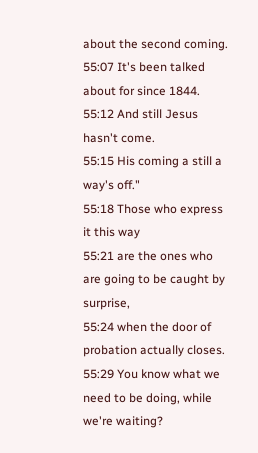about the second coming.
55:07 It's been talked about for since 1844.
55:12 And still Jesus hasn't come.
55:15 His coming a still a way's off."
55:18 Those who express it this way
55:21 are the ones who are going to be caught by surprise,
55:24 when the door of probation actually closes.
55:29 You know what we need to be doing, while we're waiting?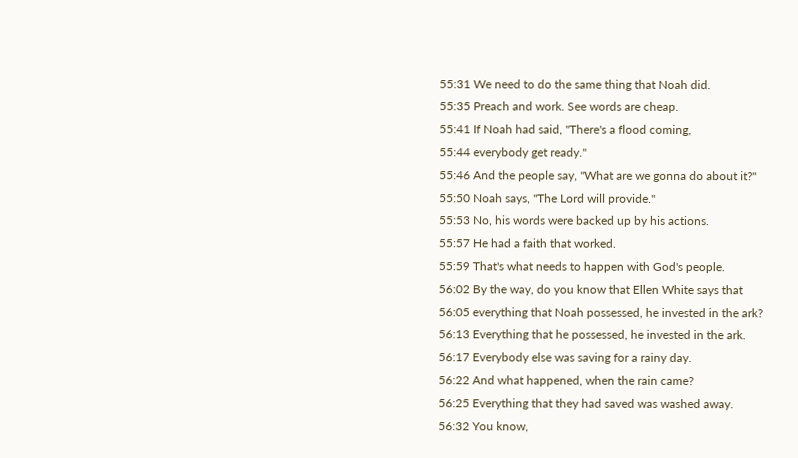55:31 We need to do the same thing that Noah did.
55:35 Preach and work. See words are cheap.
55:41 If Noah had said, "There's a flood coming,
55:44 everybody get ready."
55:46 And the people say, "What are we gonna do about it?"
55:50 Noah says, "The Lord will provide."
55:53 No, his words were backed up by his actions.
55:57 He had a faith that worked.
55:59 That's what needs to happen with God's people.
56:02 By the way, do you know that Ellen White says that
56:05 everything that Noah possessed, he invested in the ark?
56:13 Everything that he possessed, he invested in the ark.
56:17 Everybody else was saving for a rainy day.
56:22 And what happened, when the rain came?
56:25 Everything that they had saved was washed away.
56:32 You know,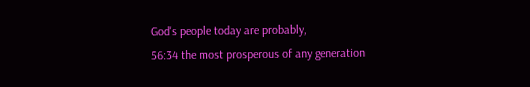God's people today are probably,
56:34 the most prosperous of any generation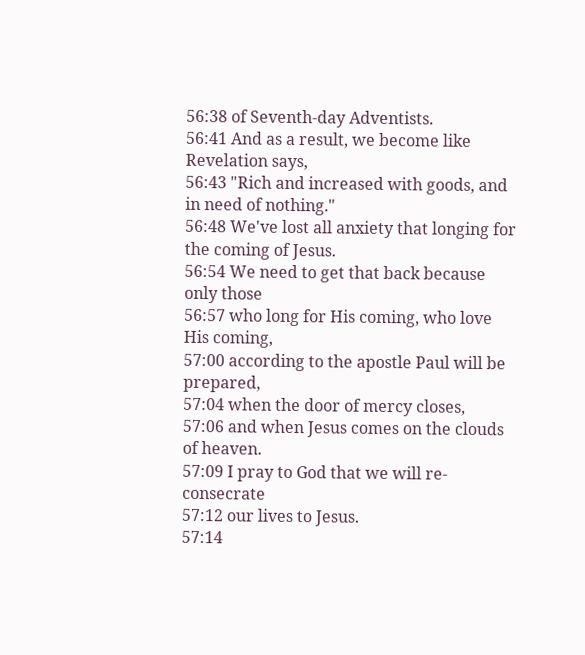56:38 of Seventh-day Adventists.
56:41 And as a result, we become like Revelation says,
56:43 "Rich and increased with goods, and in need of nothing."
56:48 We've lost all anxiety that longing for the coming of Jesus.
56:54 We need to get that back because only those
56:57 who long for His coming, who love His coming,
57:00 according to the apostle Paul will be prepared,
57:04 when the door of mercy closes,
57:06 and when Jesus comes on the clouds of heaven.
57:09 I pray to God that we will re-consecrate
57:12 our lives to Jesus.
57:14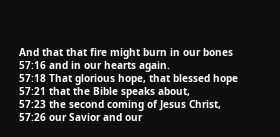And that that fire might burn in our bones
57:16 and in our hearts again.
57:18 That glorious hope, that blessed hope
57:21 that the Bible speaks about,
57:23 the second coming of Jesus Christ,
57:26 our Savior and our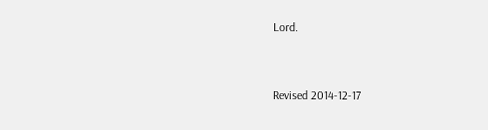Lord.


Revised 2014-12-17